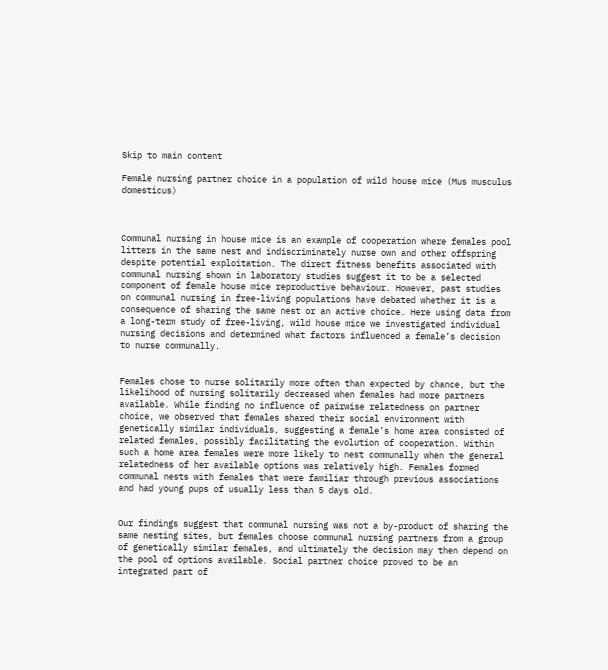Skip to main content

Female nursing partner choice in a population of wild house mice (Mus musculus domesticus)



Communal nursing in house mice is an example of cooperation where females pool litters in the same nest and indiscriminately nurse own and other offspring despite potential exploitation. The direct fitness benefits associated with communal nursing shown in laboratory studies suggest it to be a selected component of female house mice reproductive behaviour. However, past studies on communal nursing in free-living populations have debated whether it is a consequence of sharing the same nest or an active choice. Here using data from a long-term study of free-living, wild house mice we investigated individual nursing decisions and determined what factors influenced a female’s decision to nurse communally.


Females chose to nurse solitarily more often than expected by chance, but the likelihood of nursing solitarily decreased when females had more partners available. While finding no influence of pairwise relatedness on partner choice, we observed that females shared their social environment with genetically similar individuals, suggesting a female’s home area consisted of related females, possibly facilitating the evolution of cooperation. Within such a home area females were more likely to nest communally when the general relatedness of her available options was relatively high. Females formed communal nests with females that were familiar through previous associations and had young pups of usually less than 5 days old.


Our findings suggest that communal nursing was not a by-product of sharing the same nesting sites, but females choose communal nursing partners from a group of genetically similar females, and ultimately the decision may then depend on the pool of options available. Social partner choice proved to be an integrated part of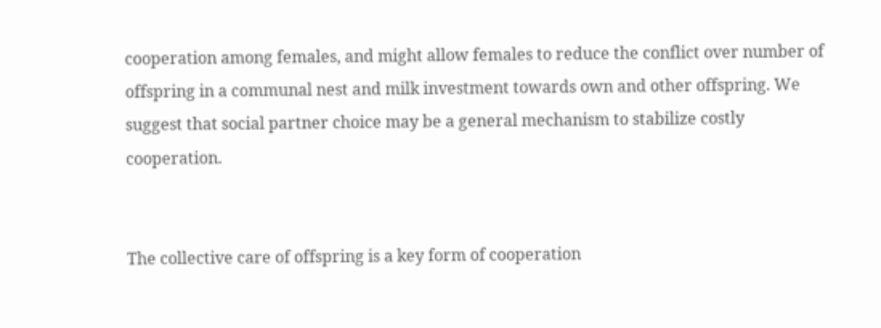cooperation among females, and might allow females to reduce the conflict over number of offspring in a communal nest and milk investment towards own and other offspring. We suggest that social partner choice may be a general mechanism to stabilize costly cooperation.


The collective care of offspring is a key form of cooperation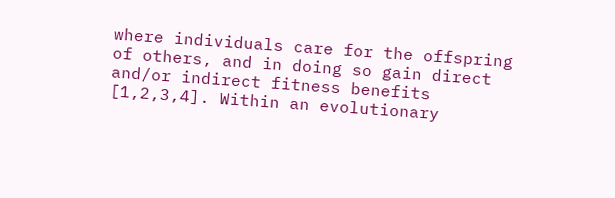where individuals care for the offspring of others, and in doing so gain direct and/or indirect fitness benefits [1,2,3,4]. Within an evolutionary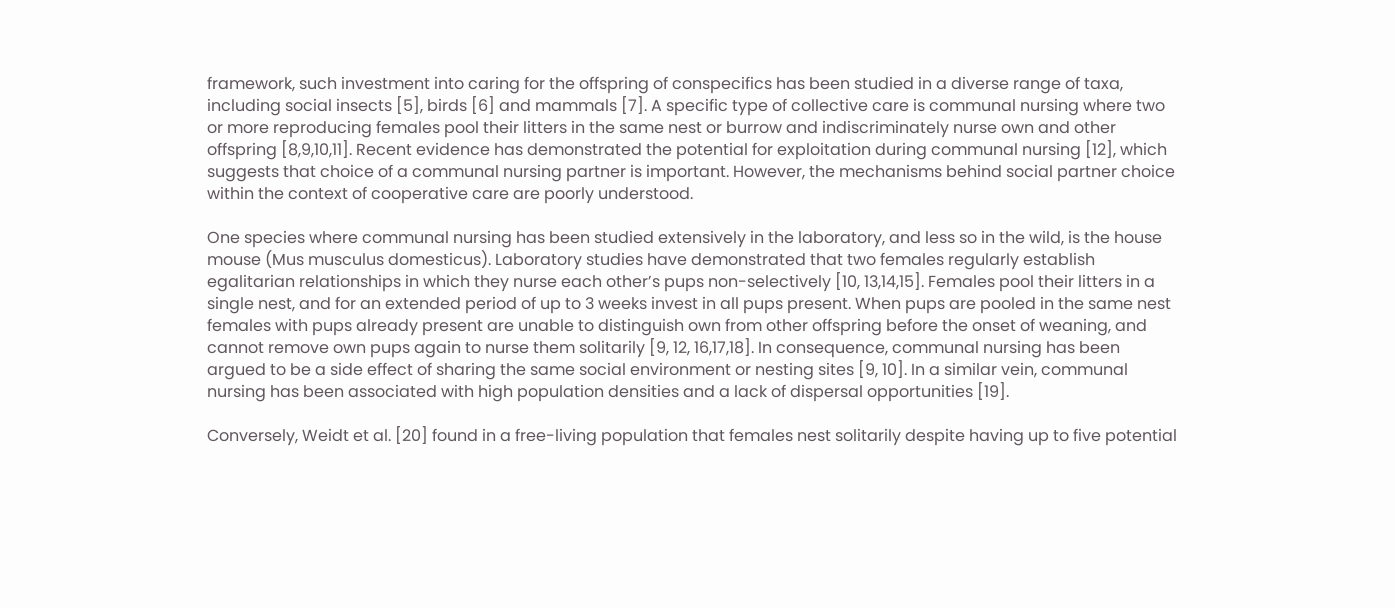framework, such investment into caring for the offspring of conspecifics has been studied in a diverse range of taxa, including social insects [5], birds [6] and mammals [7]. A specific type of collective care is communal nursing where two or more reproducing females pool their litters in the same nest or burrow and indiscriminately nurse own and other offspring [8,9,10,11]. Recent evidence has demonstrated the potential for exploitation during communal nursing [12], which suggests that choice of a communal nursing partner is important. However, the mechanisms behind social partner choice within the context of cooperative care are poorly understood.

One species where communal nursing has been studied extensively in the laboratory, and less so in the wild, is the house mouse (Mus musculus domesticus). Laboratory studies have demonstrated that two females regularly establish egalitarian relationships in which they nurse each other’s pups non-selectively [10, 13,14,15]. Females pool their litters in a single nest, and for an extended period of up to 3 weeks invest in all pups present. When pups are pooled in the same nest females with pups already present are unable to distinguish own from other offspring before the onset of weaning, and cannot remove own pups again to nurse them solitarily [9, 12, 16,17,18]. In consequence, communal nursing has been argued to be a side effect of sharing the same social environment or nesting sites [9, 10]. In a similar vein, communal nursing has been associated with high population densities and a lack of dispersal opportunities [19].

Conversely, Weidt et al. [20] found in a free-living population that females nest solitarily despite having up to five potential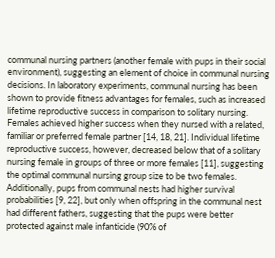communal nursing partners (another female with pups in their social environment), suggesting an element of choice in communal nursing decisions. In laboratory experiments, communal nursing has been shown to provide fitness advantages for females, such as increased lifetime reproductive success in comparison to solitary nursing. Females achieved higher success when they nursed with a related, familiar or preferred female partner [14, 18, 21]. Individual lifetime reproductive success, however, decreased below that of a solitary nursing female in groups of three or more females [11], suggesting the optimal communal nursing group size to be two females. Additionally, pups from communal nests had higher survival probabilities [9, 22], but only when offspring in the communal nest had different fathers, suggesting that the pups were better protected against male infanticide (90% of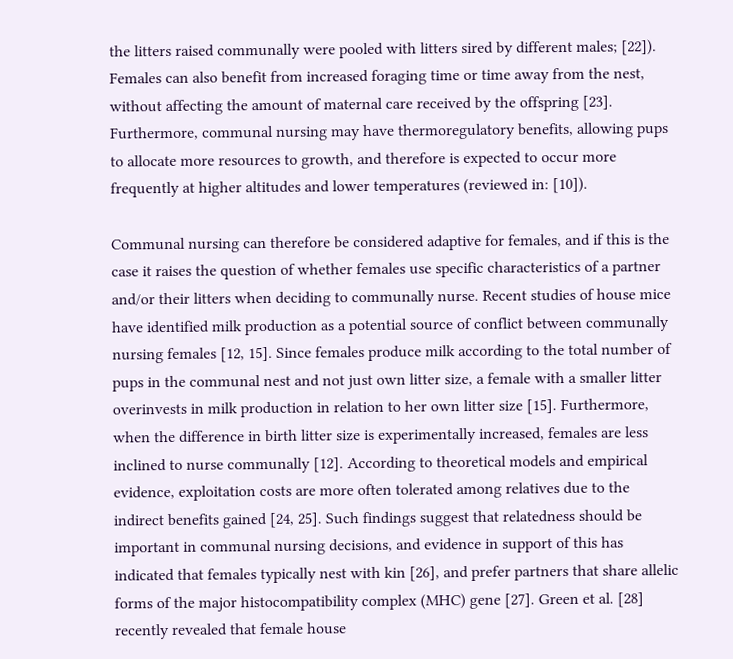the litters raised communally were pooled with litters sired by different males; [22]). Females can also benefit from increased foraging time or time away from the nest, without affecting the amount of maternal care received by the offspring [23]. Furthermore, communal nursing may have thermoregulatory benefits, allowing pups to allocate more resources to growth, and therefore is expected to occur more frequently at higher altitudes and lower temperatures (reviewed in: [10]).

Communal nursing can therefore be considered adaptive for females, and if this is the case it raises the question of whether females use specific characteristics of a partner and/or their litters when deciding to communally nurse. Recent studies of house mice have identified milk production as a potential source of conflict between communally nursing females [12, 15]. Since females produce milk according to the total number of pups in the communal nest and not just own litter size, a female with a smaller litter overinvests in milk production in relation to her own litter size [15]. Furthermore, when the difference in birth litter size is experimentally increased, females are less inclined to nurse communally [12]. According to theoretical models and empirical evidence, exploitation costs are more often tolerated among relatives due to the indirect benefits gained [24, 25]. Such findings suggest that relatedness should be important in communal nursing decisions, and evidence in support of this has indicated that females typically nest with kin [26], and prefer partners that share allelic forms of the major histocompatibility complex (MHC) gene [27]. Green et al. [28] recently revealed that female house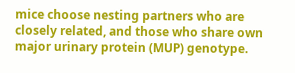mice choose nesting partners who are closely related, and those who share own major urinary protein (MUP) genotype.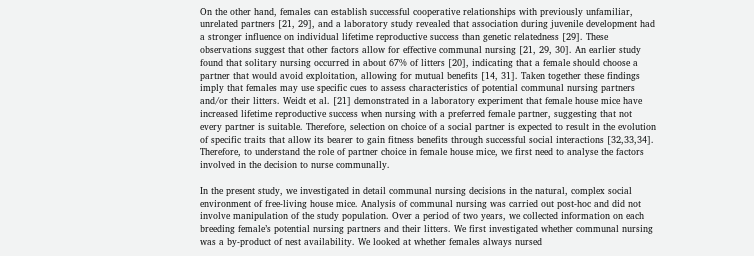On the other hand, females can establish successful cooperative relationships with previously unfamiliar, unrelated partners [21, 29], and a laboratory study revealed that association during juvenile development had a stronger influence on individual lifetime reproductive success than genetic relatedness [29]. These observations suggest that other factors allow for effective communal nursing [21, 29, 30]. An earlier study found that solitary nursing occurred in about 67% of litters [20], indicating that a female should choose a partner that would avoid exploitation, allowing for mutual benefits [14, 31]. Taken together these findings imply that females may use specific cues to assess characteristics of potential communal nursing partners and/or their litters. Weidt et al. [21] demonstrated in a laboratory experiment that female house mice have increased lifetime reproductive success when nursing with a preferred female partner, suggesting that not every partner is suitable. Therefore, selection on choice of a social partner is expected to result in the evolution of specific traits that allow its bearer to gain fitness benefits through successful social interactions [32,33,34]. Therefore, to understand the role of partner choice in female house mice, we first need to analyse the factors involved in the decision to nurse communally.

In the present study, we investigated in detail communal nursing decisions in the natural, complex social environment of free-living house mice. Analysis of communal nursing was carried out post-hoc and did not involve manipulation of the study population. Over a period of two years, we collected information on each breeding female’s potential nursing partners and their litters. We first investigated whether communal nursing was a by-product of nest availability. We looked at whether females always nursed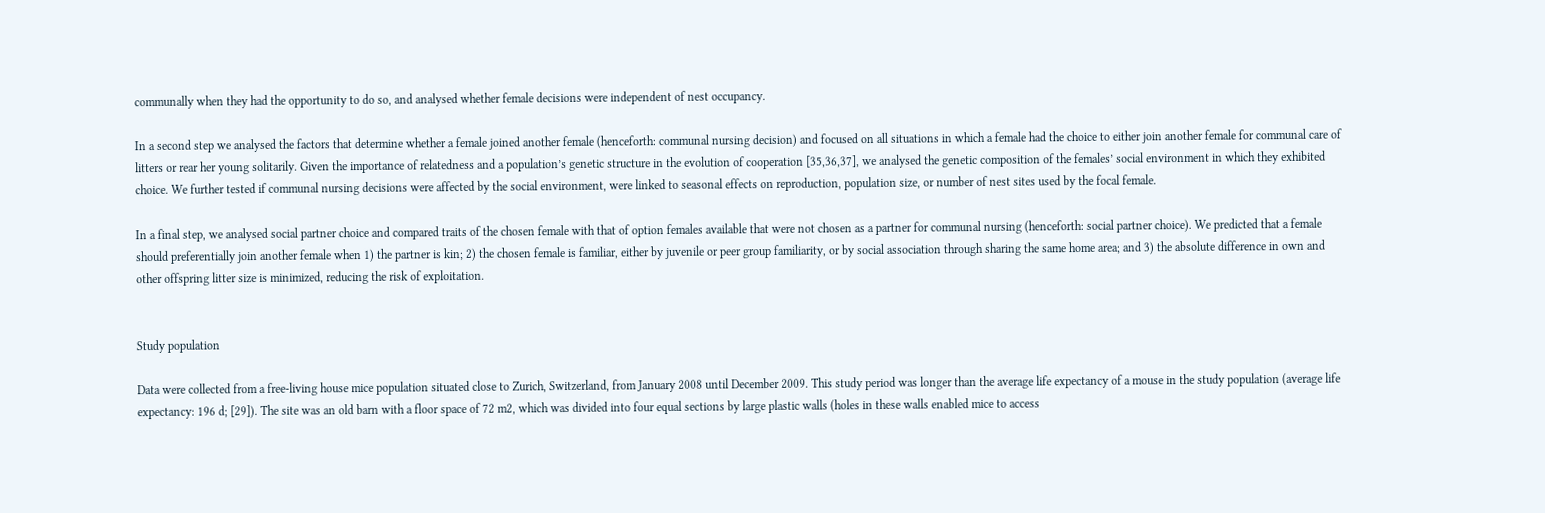communally when they had the opportunity to do so, and analysed whether female decisions were independent of nest occupancy.

In a second step we analysed the factors that determine whether a female joined another female (henceforth: communal nursing decision) and focused on all situations in which a female had the choice to either join another female for communal care of litters or rear her young solitarily. Given the importance of relatedness and a population’s genetic structure in the evolution of cooperation [35,36,37], we analysed the genetic composition of the females’ social environment in which they exhibited choice. We further tested if communal nursing decisions were affected by the social environment, were linked to seasonal effects on reproduction, population size, or number of nest sites used by the focal female.

In a final step, we analysed social partner choice and compared traits of the chosen female with that of option females available that were not chosen as a partner for communal nursing (henceforth: social partner choice). We predicted that a female should preferentially join another female when 1) the partner is kin; 2) the chosen female is familiar, either by juvenile or peer group familiarity, or by social association through sharing the same home area; and 3) the absolute difference in own and other offspring litter size is minimized, reducing the risk of exploitation.


Study population

Data were collected from a free-living house mice population situated close to Zurich, Switzerland, from January 2008 until December 2009. This study period was longer than the average life expectancy of a mouse in the study population (average life expectancy: 196 d; [29]). The site was an old barn with a floor space of 72 m2, which was divided into four equal sections by large plastic walls (holes in these walls enabled mice to access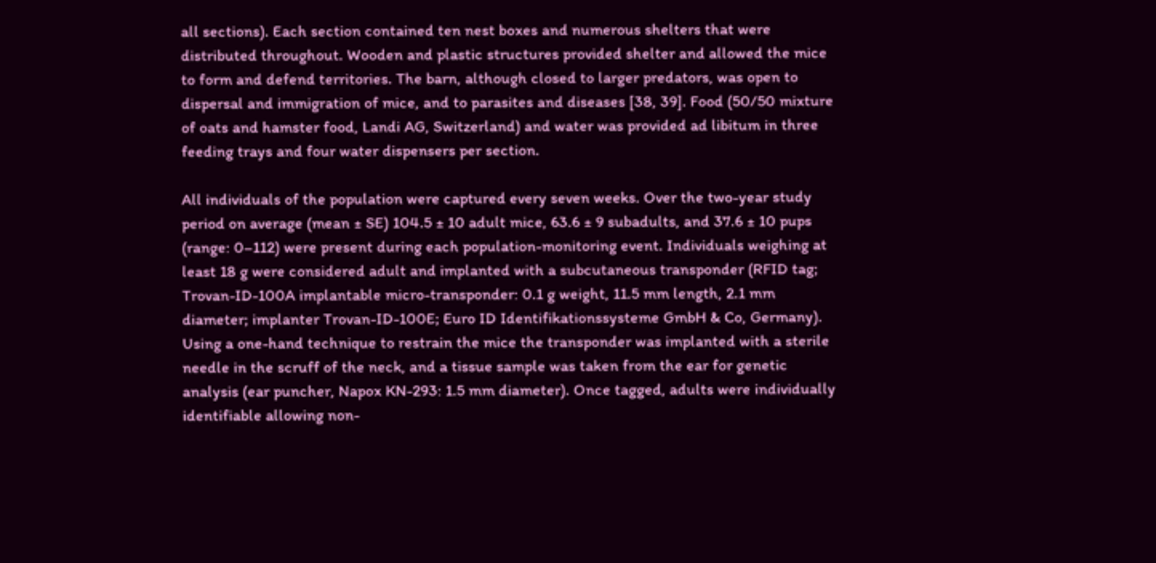all sections). Each section contained ten nest boxes and numerous shelters that were distributed throughout. Wooden and plastic structures provided shelter and allowed the mice to form and defend territories. The barn, although closed to larger predators, was open to dispersal and immigration of mice, and to parasites and diseases [38, 39]. Food (50/50 mixture of oats and hamster food, Landi AG, Switzerland) and water was provided ad libitum in three feeding trays and four water dispensers per section.

All individuals of the population were captured every seven weeks. Over the two-year study period on average (mean ± SE) 104.5 ± 10 adult mice, 63.6 ± 9 subadults, and 37.6 ± 10 pups (range: 0–112) were present during each population-monitoring event. Individuals weighing at least 18 g were considered adult and implanted with a subcutaneous transponder (RFID tag; Trovan-ID-100A implantable micro-transponder: 0.1 g weight, 11.5 mm length, 2.1 mm diameter; implanter Trovan-ID-100E; Euro ID Identifikationssysteme GmbH & Co, Germany). Using a one-hand technique to restrain the mice the transponder was implanted with a sterile needle in the scruff of the neck, and a tissue sample was taken from the ear for genetic analysis (ear puncher, Napox KN-293: 1.5 mm diameter). Once tagged, adults were individually identifiable allowing non-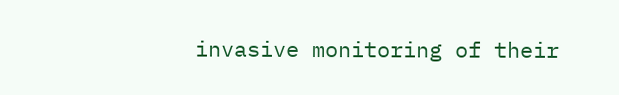invasive monitoring of their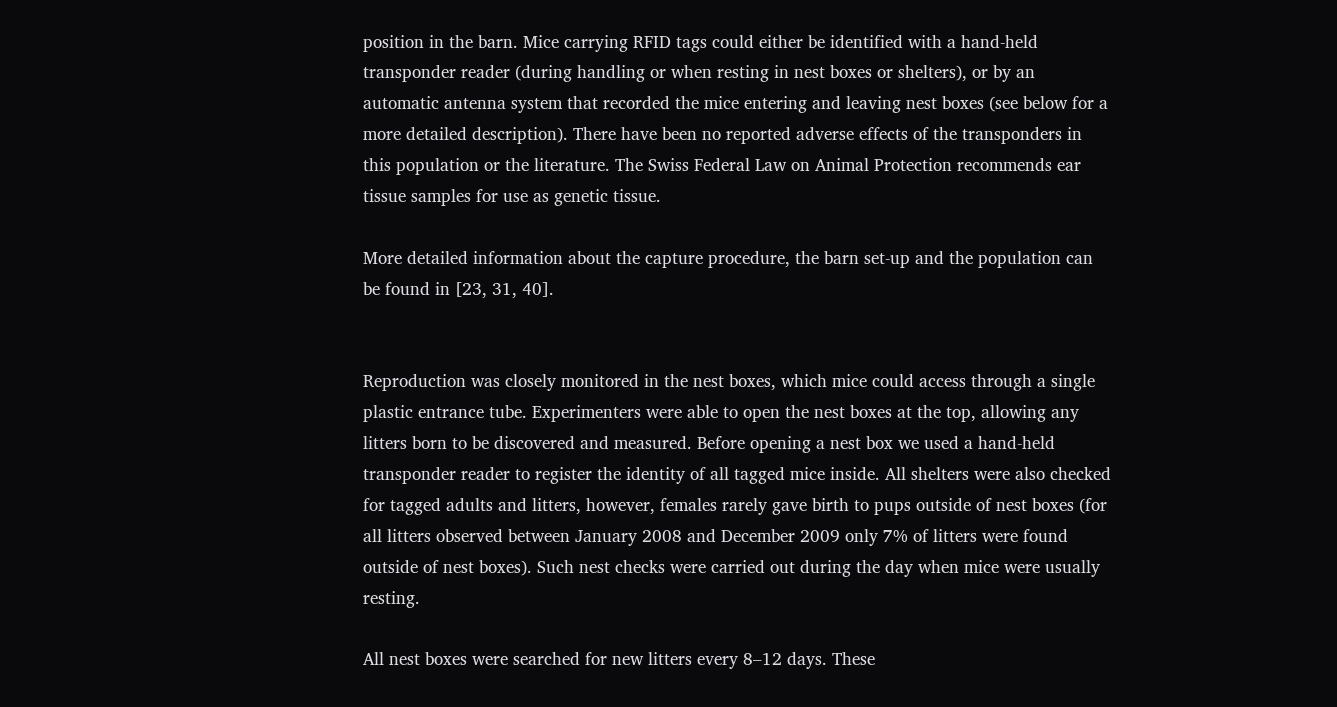position in the barn. Mice carrying RFID tags could either be identified with a hand-held transponder reader (during handling or when resting in nest boxes or shelters), or by an automatic antenna system that recorded the mice entering and leaving nest boxes (see below for a more detailed description). There have been no reported adverse effects of the transponders in this population or the literature. The Swiss Federal Law on Animal Protection recommends ear tissue samples for use as genetic tissue.

More detailed information about the capture procedure, the barn set-up and the population can be found in [23, 31, 40].


Reproduction was closely monitored in the nest boxes, which mice could access through a single plastic entrance tube. Experimenters were able to open the nest boxes at the top, allowing any litters born to be discovered and measured. Before opening a nest box we used a hand-held transponder reader to register the identity of all tagged mice inside. All shelters were also checked for tagged adults and litters, however, females rarely gave birth to pups outside of nest boxes (for all litters observed between January 2008 and December 2009 only 7% of litters were found outside of nest boxes). Such nest checks were carried out during the day when mice were usually resting.

All nest boxes were searched for new litters every 8–12 days. These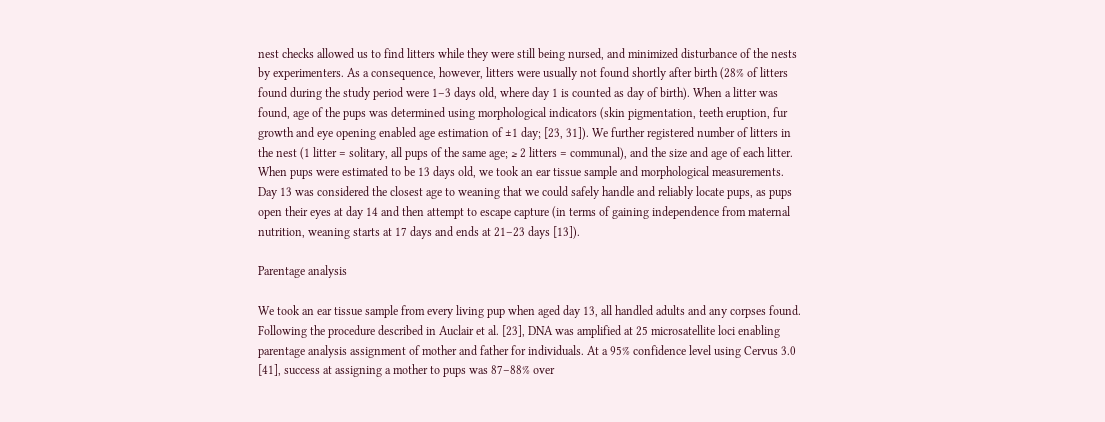nest checks allowed us to find litters while they were still being nursed, and minimized disturbance of the nests by experimenters. As a consequence, however, litters were usually not found shortly after birth (28% of litters found during the study period were 1–3 days old, where day 1 is counted as day of birth). When a litter was found, age of the pups was determined using morphological indicators (skin pigmentation, teeth eruption, fur growth and eye opening enabled age estimation of ±1 day; [23, 31]). We further registered number of litters in the nest (1 litter = solitary, all pups of the same age; ≥ 2 litters = communal), and the size and age of each litter. When pups were estimated to be 13 days old, we took an ear tissue sample and morphological measurements. Day 13 was considered the closest age to weaning that we could safely handle and reliably locate pups, as pups open their eyes at day 14 and then attempt to escape capture (in terms of gaining independence from maternal nutrition, weaning starts at 17 days and ends at 21–23 days [13]).

Parentage analysis

We took an ear tissue sample from every living pup when aged day 13, all handled adults and any corpses found. Following the procedure described in Auclair et al. [23], DNA was amplified at 25 microsatellite loci enabling parentage analysis assignment of mother and father for individuals. At a 95% confidence level using Cervus 3.0 [41], success at assigning a mother to pups was 87–88% over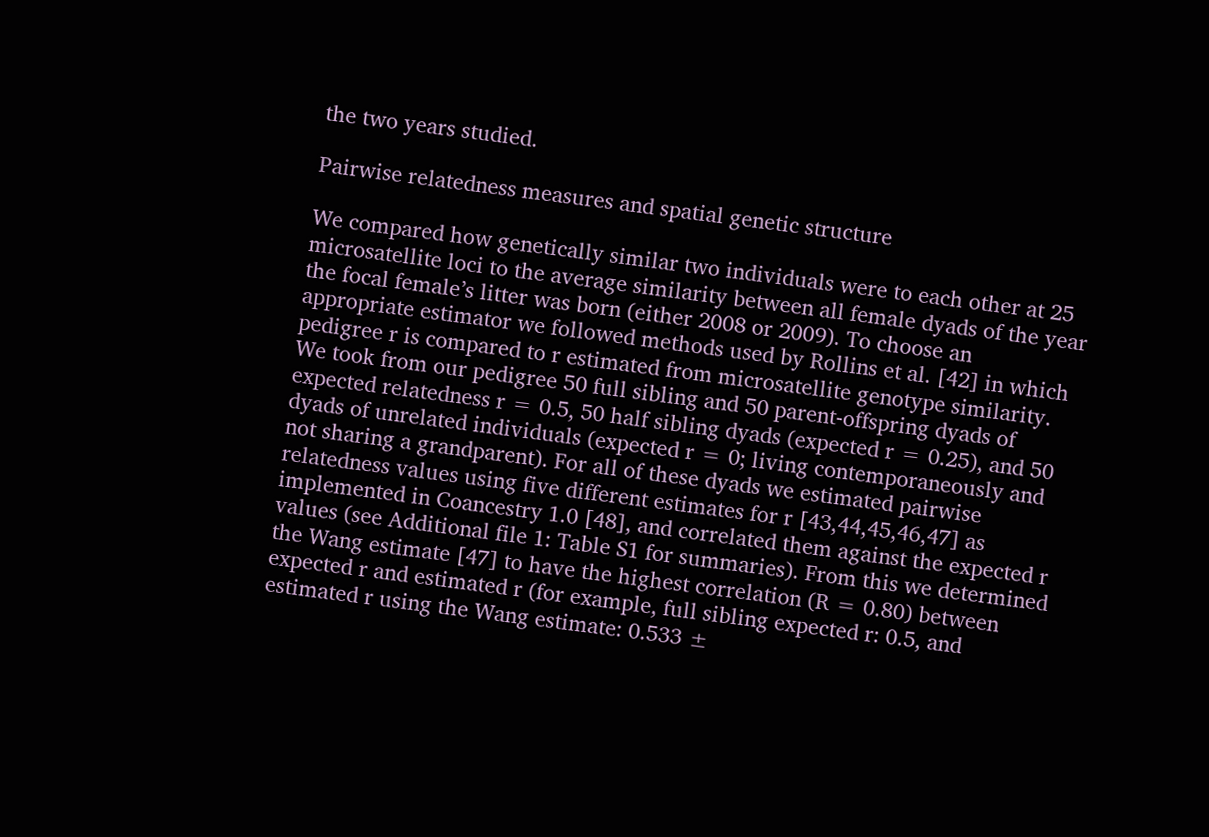the two years studied.

Pairwise relatedness measures and spatial genetic structure

We compared how genetically similar two individuals were to each other at 25 microsatellite loci to the average similarity between all female dyads of the year the focal female’s litter was born (either 2008 or 2009). To choose an appropriate estimator we followed methods used by Rollins et al. [42] in which pedigree r is compared to r estimated from microsatellite genotype similarity. We took from our pedigree 50 full sibling and 50 parent-offspring dyads of expected relatedness r = 0.5, 50 half sibling dyads (expected r = 0.25), and 50 dyads of unrelated individuals (expected r = 0; living contemporaneously and not sharing a grandparent). For all of these dyads we estimated pairwise relatedness values using five different estimates for r [43,44,45,46,47] as implemented in Coancestry 1.0 [48], and correlated them against the expected r values (see Additional file 1: Table S1 for summaries). From this we determined the Wang estimate [47] to have the highest correlation (R = 0.80) between expected r and estimated r (for example, full sibling expected r: 0.5, and estimated r using the Wang estimate: 0.533 ±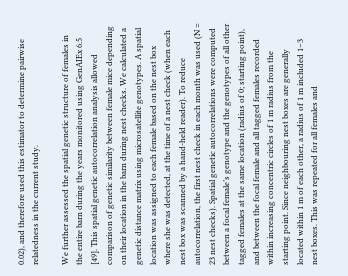0.02), and therefore used this estimator to determine pairwise relatedness in the current study.

We further assessed the spatial genetic structure of females in the entire barn during the years monitored using GenAIEx 6.5 [49]. This spatial genetic autocorrelation analysis allowed comparison of genetic similarity between female mice depending on their location in the barn during nest checks. We calculated a genetic distance matrix using microsatellite genotypes. A spatial location was assigned to each female based on the nest box where she was detected, at the time of a nest check (when each nest box was scanned by a hand-held reader). To reduce autocorrelation, the first nest check in each month was used (N = 23 nest checks). Spatial genetic autocorrelations were computed between a focal female’s genotype and the genotypes of all other tagged females at the same location (radius of 0; starting point), and between the focal female and all tagged females recorded within increasing concentric circles of 1 m radius from the starting point. Since neighbouring nest boxes are generally located within 1 m of each other, a radius of 1 m included 1–3 nest boxes. This was repeated for all females and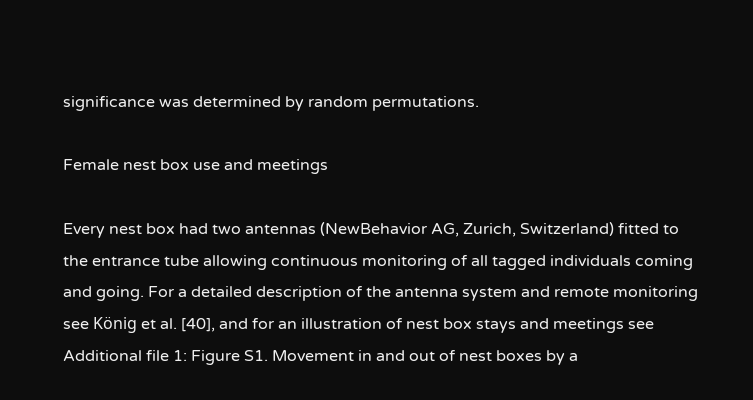significance was determined by random permutations.

Female nest box use and meetings

Every nest box had two antennas (NewBehavior AG, Zurich, Switzerland) fitted to the entrance tube allowing continuous monitoring of all tagged individuals coming and going. For a detailed description of the antenna system and remote monitoring see König et al. [40], and for an illustration of nest box stays and meetings see Additional file 1: Figure S1. Movement in and out of nest boxes by a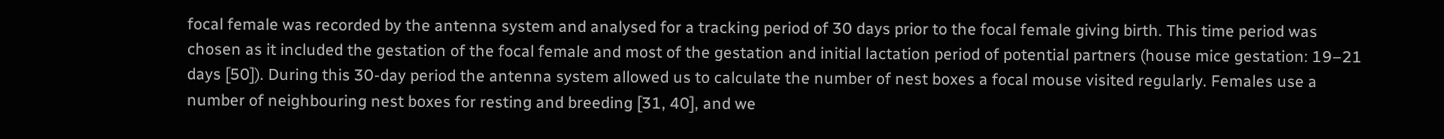focal female was recorded by the antenna system and analysed for a tracking period of 30 days prior to the focal female giving birth. This time period was chosen as it included the gestation of the focal female and most of the gestation and initial lactation period of potential partners (house mice gestation: 19–21 days [50]). During this 30-day period the antenna system allowed us to calculate the number of nest boxes a focal mouse visited regularly. Females use a number of neighbouring nest boxes for resting and breeding [31, 40], and we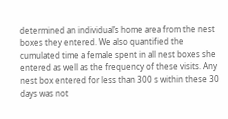determined an individual’s home area from the nest boxes they entered. We also quantified the cumulated time a female spent in all nest boxes she entered as well as the frequency of these visits. Any nest box entered for less than 300 s within these 30 days was not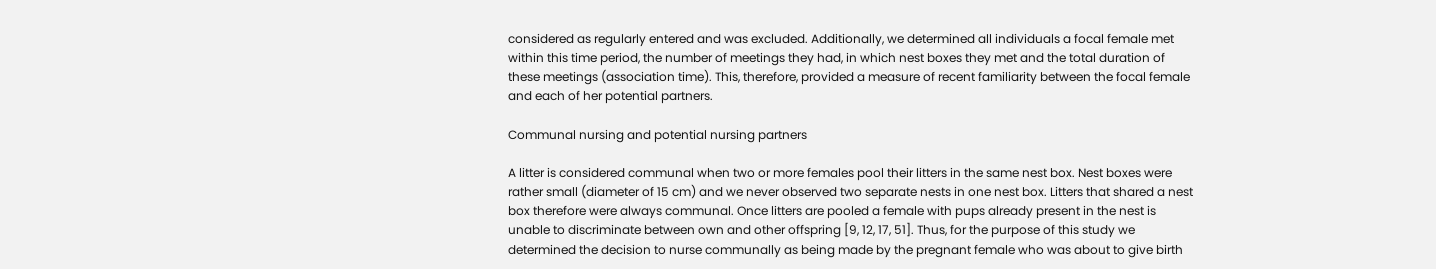considered as regularly entered and was excluded. Additionally, we determined all individuals a focal female met within this time period, the number of meetings they had, in which nest boxes they met and the total duration of these meetings (association time). This, therefore, provided a measure of recent familiarity between the focal female and each of her potential partners.

Communal nursing and potential nursing partners

A litter is considered communal when two or more females pool their litters in the same nest box. Nest boxes were rather small (diameter of 15 cm) and we never observed two separate nests in one nest box. Litters that shared a nest box therefore were always communal. Once litters are pooled a female with pups already present in the nest is unable to discriminate between own and other offspring [9, 12, 17, 51]. Thus, for the purpose of this study we determined the decision to nurse communally as being made by the pregnant female who was about to give birth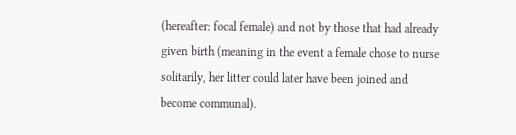(hereafter: focal female) and not by those that had already given birth (meaning in the event a female chose to nurse solitarily, her litter could later have been joined and become communal).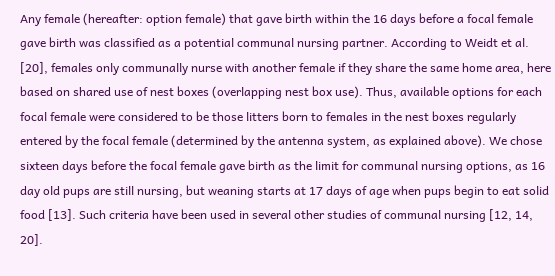Any female (hereafter: option female) that gave birth within the 16 days before a focal female gave birth was classified as a potential communal nursing partner. According to Weidt et al. [20], females only communally nurse with another female if they share the same home area, here based on shared use of nest boxes (overlapping nest box use). Thus, available options for each focal female were considered to be those litters born to females in the nest boxes regularly entered by the focal female (determined by the antenna system, as explained above). We chose sixteen days before the focal female gave birth as the limit for communal nursing options, as 16 day old pups are still nursing, but weaning starts at 17 days of age when pups begin to eat solid food [13]. Such criteria have been used in several other studies of communal nursing [12, 14, 20].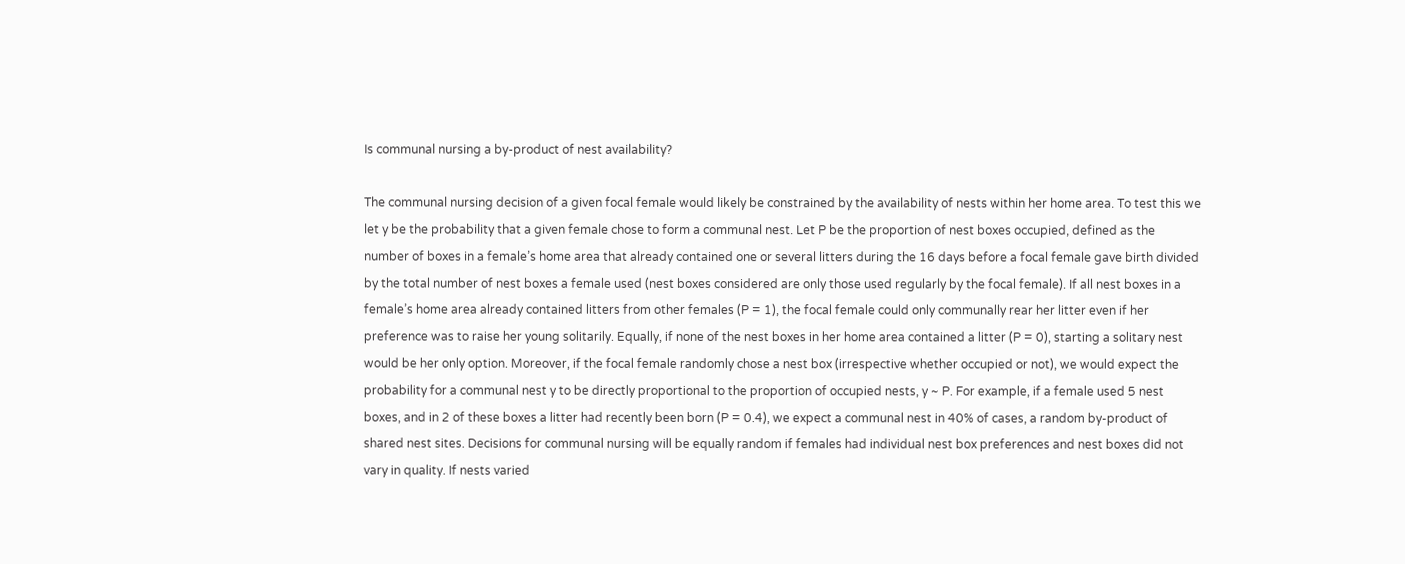Is communal nursing a by-product of nest availability?

The communal nursing decision of a given focal female would likely be constrained by the availability of nests within her home area. To test this we let y be the probability that a given female chose to form a communal nest. Let P be the proportion of nest boxes occupied, defined as the number of boxes in a female’s home area that already contained one or several litters during the 16 days before a focal female gave birth divided by the total number of nest boxes a female used (nest boxes considered are only those used regularly by the focal female). If all nest boxes in a female’s home area already contained litters from other females (P = 1), the focal female could only communally rear her litter even if her preference was to raise her young solitarily. Equally, if none of the nest boxes in her home area contained a litter (P = 0), starting a solitary nest would be her only option. Moreover, if the focal female randomly chose a nest box (irrespective whether occupied or not), we would expect the probability for a communal nest y to be directly proportional to the proportion of occupied nests, y ~ P. For example, if a female used 5 nest boxes, and in 2 of these boxes a litter had recently been born (P = 0.4), we expect a communal nest in 40% of cases, a random by-product of shared nest sites. Decisions for communal nursing will be equally random if females had individual nest box preferences and nest boxes did not vary in quality. If nests varied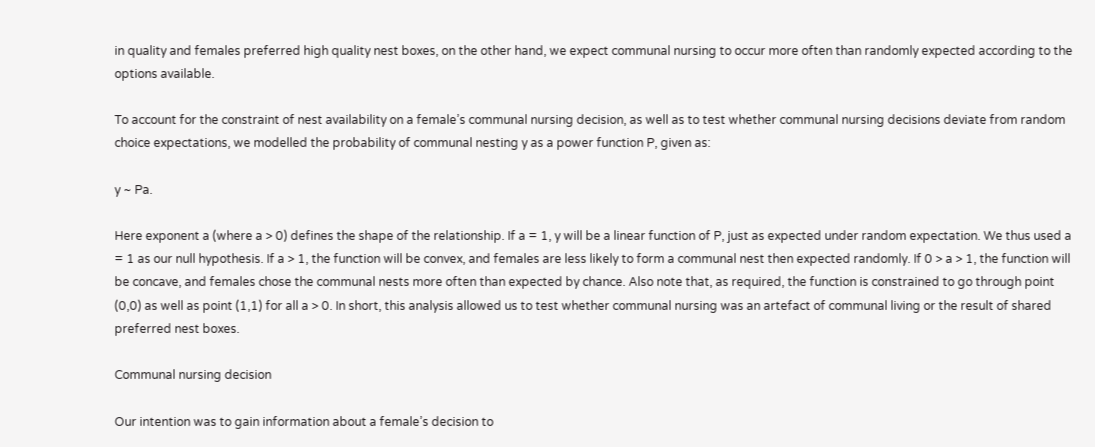in quality and females preferred high quality nest boxes, on the other hand, we expect communal nursing to occur more often than randomly expected according to the options available.

To account for the constraint of nest availability on a female’s communal nursing decision, as well as to test whether communal nursing decisions deviate from random choice expectations, we modelled the probability of communal nesting y as a power function P, given as:

y ~ Pa.

Here exponent a (where a > 0) defines the shape of the relationship. If a = 1, y will be a linear function of P, just as expected under random expectation. We thus used a = 1 as our null hypothesis. If a > 1, the function will be convex, and females are less likely to form a communal nest then expected randomly. If 0 > a > 1, the function will be concave, and females chose the communal nests more often than expected by chance. Also note that, as required, the function is constrained to go through point (0,0) as well as point (1,1) for all a > 0. In short, this analysis allowed us to test whether communal nursing was an artefact of communal living or the result of shared preferred nest boxes.

Communal nursing decision

Our intention was to gain information about a female’s decision to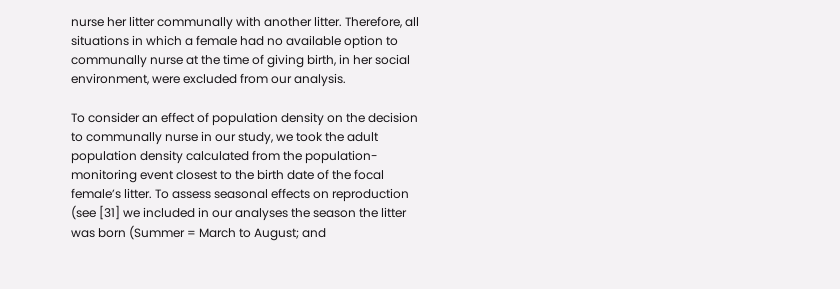nurse her litter communally with another litter. Therefore, all situations in which a female had no available option to communally nurse at the time of giving birth, in her social environment, were excluded from our analysis.

To consider an effect of population density on the decision to communally nurse in our study, we took the adult population density calculated from the population-monitoring event closest to the birth date of the focal female’s litter. To assess seasonal effects on reproduction (see [31] we included in our analyses the season the litter was born (Summer = March to August; and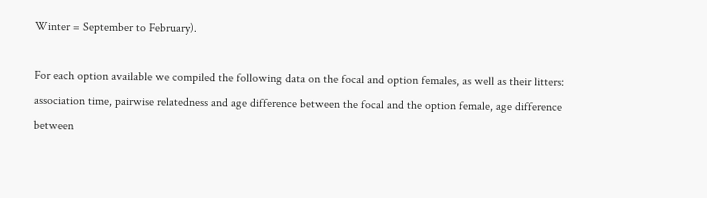Winter = September to February).

For each option available we compiled the following data on the focal and option females, as well as their litters: association time, pairwise relatedness and age difference between the focal and the option female, age difference between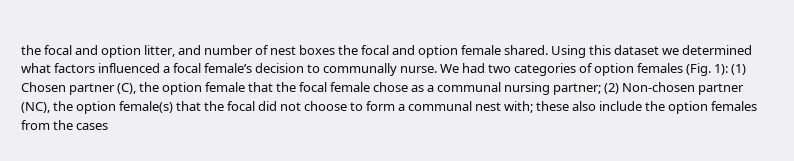the focal and option litter, and number of nest boxes the focal and option female shared. Using this dataset we determined what factors influenced a focal female’s decision to communally nurse. We had two categories of option females (Fig. 1): (1) Chosen partner (C), the option female that the focal female chose as a communal nursing partner; (2) Non-chosen partner (NC), the option female(s) that the focal did not choose to form a communal nest with; these also include the option females from the cases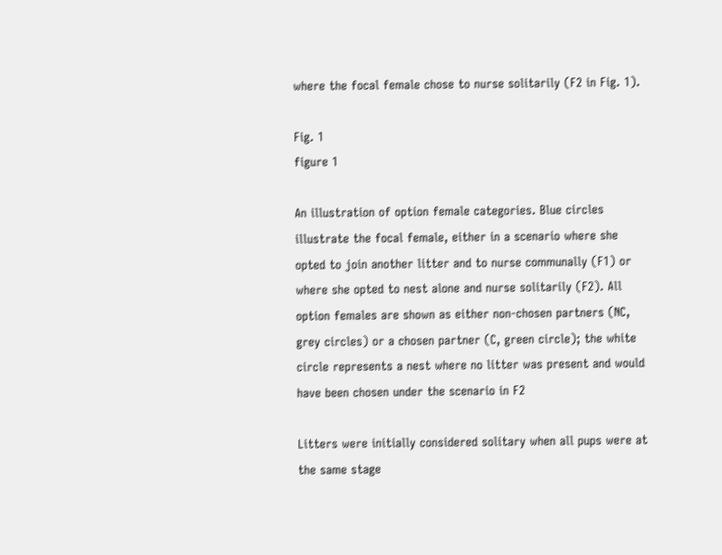where the focal female chose to nurse solitarily (F2 in Fig. 1).

Fig. 1
figure 1

An illustration of option female categories. Blue circles illustrate the focal female, either in a scenario where she opted to join another litter and to nurse communally (F1) or where she opted to nest alone and nurse solitarily (F2). All option females are shown as either non-chosen partners (NC, grey circles) or a chosen partner (C, green circle); the white circle represents a nest where no litter was present and would have been chosen under the scenario in F2

Litters were initially considered solitary when all pups were at the same stage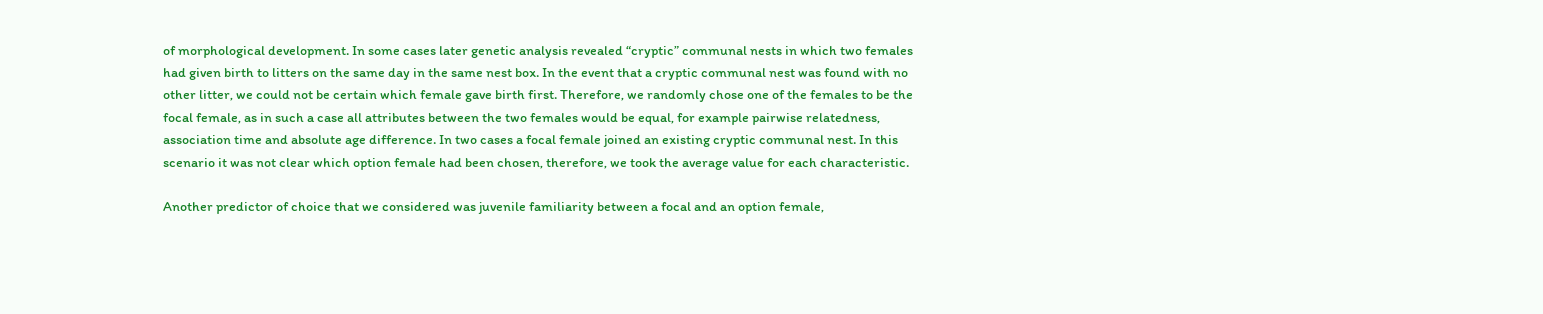of morphological development. In some cases later genetic analysis revealed “cryptic” communal nests in which two females had given birth to litters on the same day in the same nest box. In the event that a cryptic communal nest was found with no other litter, we could not be certain which female gave birth first. Therefore, we randomly chose one of the females to be the focal female, as in such a case all attributes between the two females would be equal, for example pairwise relatedness, association time and absolute age difference. In two cases a focal female joined an existing cryptic communal nest. In this scenario it was not clear which option female had been chosen, therefore, we took the average value for each characteristic.

Another predictor of choice that we considered was juvenile familiarity between a focal and an option female,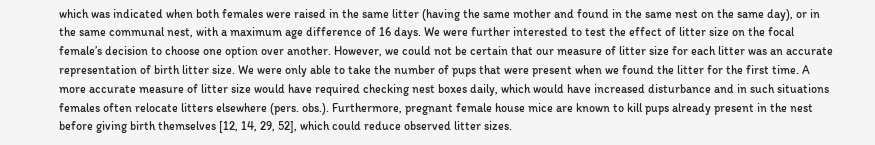which was indicated when both females were raised in the same litter (having the same mother and found in the same nest on the same day), or in the same communal nest, with a maximum age difference of 16 days. We were further interested to test the effect of litter size on the focal female’s decision to choose one option over another. However, we could not be certain that our measure of litter size for each litter was an accurate representation of birth litter size. We were only able to take the number of pups that were present when we found the litter for the first time. A more accurate measure of litter size would have required checking nest boxes daily, which would have increased disturbance and in such situations females often relocate litters elsewhere (pers. obs.). Furthermore, pregnant female house mice are known to kill pups already present in the nest before giving birth themselves [12, 14, 29, 52], which could reduce observed litter sizes.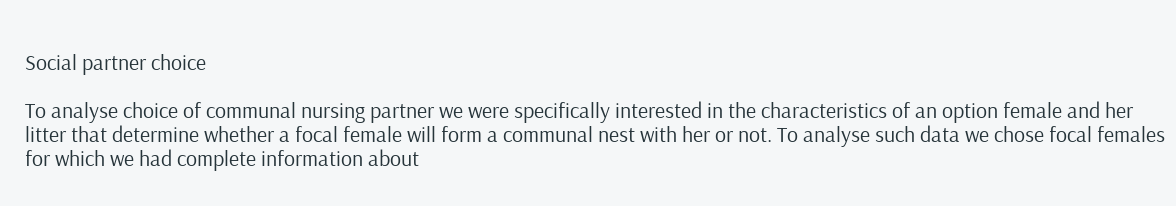Social partner choice

To analyse choice of communal nursing partner we were specifically interested in the characteristics of an option female and her litter that determine whether a focal female will form a communal nest with her or not. To analyse such data we chose focal females for which we had complete information about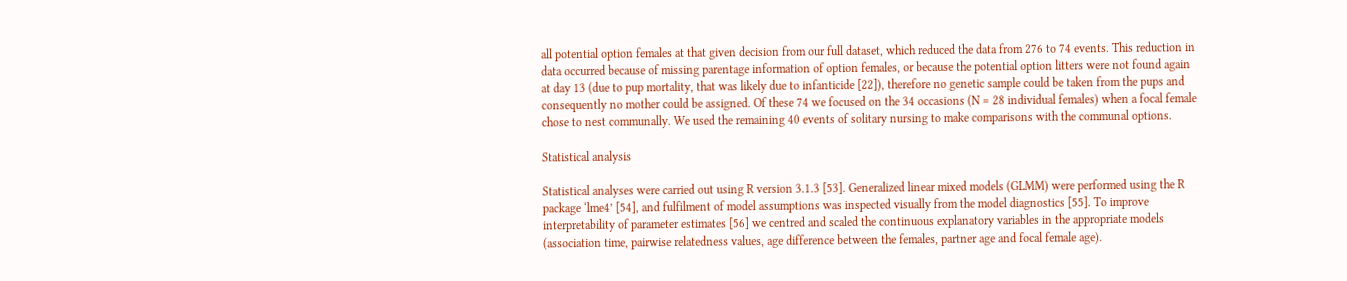all potential option females at that given decision from our full dataset, which reduced the data from 276 to 74 events. This reduction in data occurred because of missing parentage information of option females, or because the potential option litters were not found again at day 13 (due to pup mortality, that was likely due to infanticide [22]), therefore no genetic sample could be taken from the pups and consequently no mother could be assigned. Of these 74 we focused on the 34 occasions (N = 28 individual females) when a focal female chose to nest communally. We used the remaining 40 events of solitary nursing to make comparisons with the communal options.

Statistical analysis

Statistical analyses were carried out using R version 3.1.3 [53]. Generalized linear mixed models (GLMM) were performed using the R package ‘lme4’ [54], and fulfilment of model assumptions was inspected visually from the model diagnostics [55]. To improve interpretability of parameter estimates [56] we centred and scaled the continuous explanatory variables in the appropriate models (association time, pairwise relatedness values, age difference between the females, partner age and focal female age).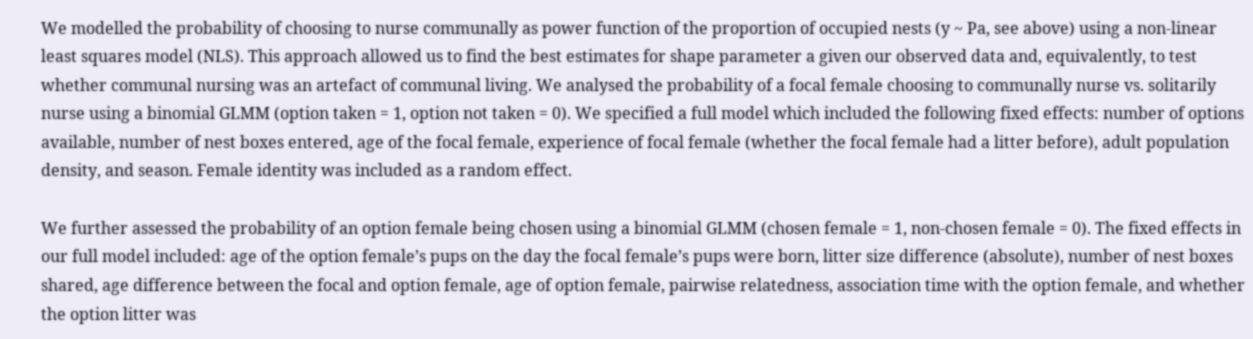We modelled the probability of choosing to nurse communally as power function of the proportion of occupied nests (y ~ Pa, see above) using a non-linear least squares model (NLS). This approach allowed us to find the best estimates for shape parameter a given our observed data and, equivalently, to test whether communal nursing was an artefact of communal living. We analysed the probability of a focal female choosing to communally nurse vs. solitarily nurse using a binomial GLMM (option taken = 1, option not taken = 0). We specified a full model which included the following fixed effects: number of options available, number of nest boxes entered, age of the focal female, experience of focal female (whether the focal female had a litter before), adult population density, and season. Female identity was included as a random effect.

We further assessed the probability of an option female being chosen using a binomial GLMM (chosen female = 1, non-chosen female = 0). The fixed effects in our full model included: age of the option female’s pups on the day the focal female’s pups were born, litter size difference (absolute), number of nest boxes shared, age difference between the focal and option female, age of option female, pairwise relatedness, association time with the option female, and whether the option litter was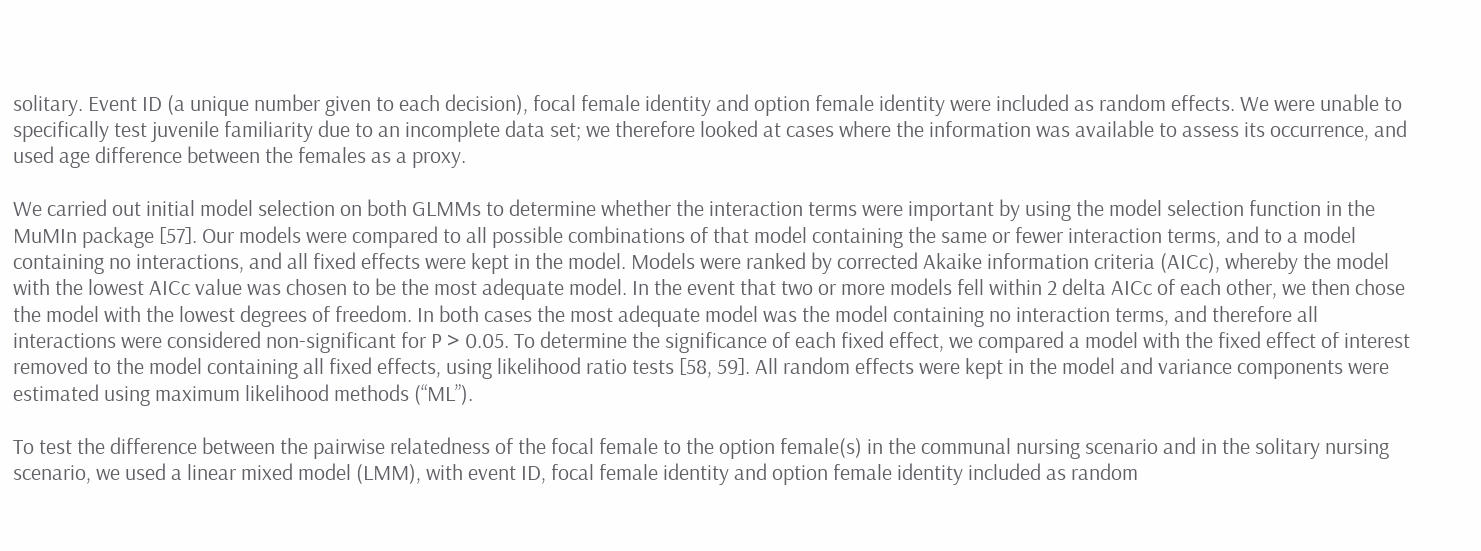solitary. Event ID (a unique number given to each decision), focal female identity and option female identity were included as random effects. We were unable to specifically test juvenile familiarity due to an incomplete data set; we therefore looked at cases where the information was available to assess its occurrence, and used age difference between the females as a proxy.

We carried out initial model selection on both GLMMs to determine whether the interaction terms were important by using the model selection function in the MuMIn package [57]. Our models were compared to all possible combinations of that model containing the same or fewer interaction terms, and to a model containing no interactions, and all fixed effects were kept in the model. Models were ranked by corrected Akaike information criteria (AICc), whereby the model with the lowest AICc value was chosen to be the most adequate model. In the event that two or more models fell within 2 delta AICc of each other, we then chose the model with the lowest degrees of freedom. In both cases the most adequate model was the model containing no interaction terms, and therefore all interactions were considered non-significant for P > 0.05. To determine the significance of each fixed effect, we compared a model with the fixed effect of interest removed to the model containing all fixed effects, using likelihood ratio tests [58, 59]. All random effects were kept in the model and variance components were estimated using maximum likelihood methods (“ML”).

To test the difference between the pairwise relatedness of the focal female to the option female(s) in the communal nursing scenario and in the solitary nursing scenario, we used a linear mixed model (LMM), with event ID, focal female identity and option female identity included as random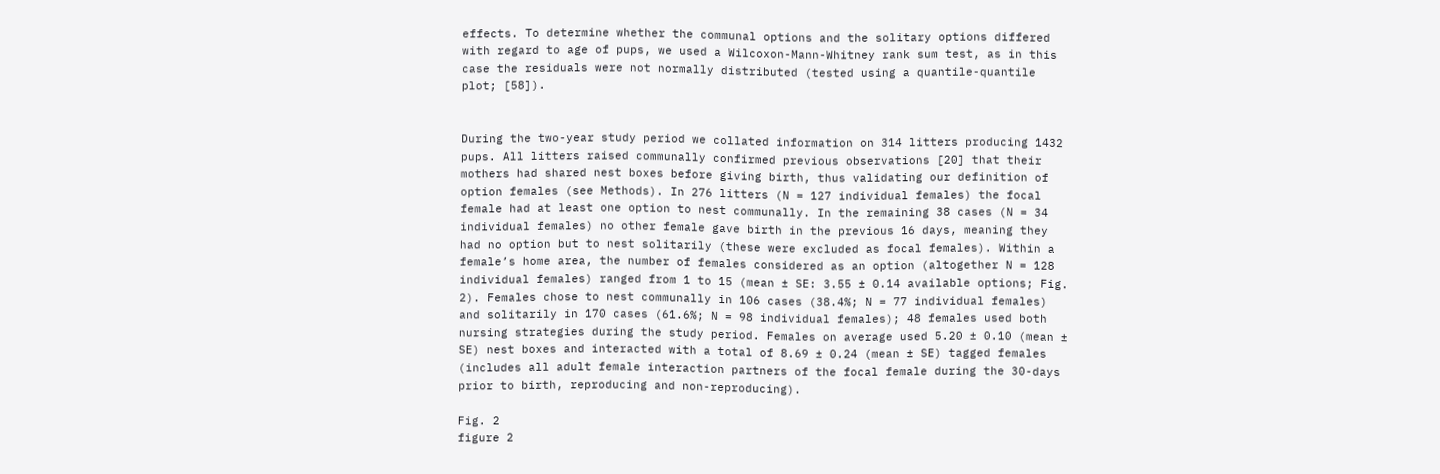effects. To determine whether the communal options and the solitary options differed with regard to age of pups, we used a Wilcoxon-Mann-Whitney rank sum test, as in this case the residuals were not normally distributed (tested using a quantile-quantile plot; [58]).


During the two-year study period we collated information on 314 litters producing 1432 pups. All litters raised communally confirmed previous observations [20] that their mothers had shared nest boxes before giving birth, thus validating our definition of option females (see Methods). In 276 litters (N = 127 individual females) the focal female had at least one option to nest communally. In the remaining 38 cases (N = 34 individual females) no other female gave birth in the previous 16 days, meaning they had no option but to nest solitarily (these were excluded as focal females). Within a female’s home area, the number of females considered as an option (altogether N = 128 individual females) ranged from 1 to 15 (mean ± SE: 3.55 ± 0.14 available options; Fig. 2). Females chose to nest communally in 106 cases (38.4%; N = 77 individual females) and solitarily in 170 cases (61.6%; N = 98 individual females); 48 females used both nursing strategies during the study period. Females on average used 5.20 ± 0.10 (mean ± SE) nest boxes and interacted with a total of 8.69 ± 0.24 (mean ± SE) tagged females (includes all adult female interaction partners of the focal female during the 30-days prior to birth, reproducing and non-reproducing).

Fig. 2
figure 2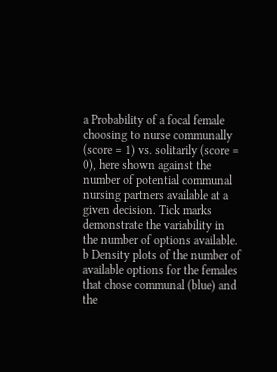a Probability of a focal female choosing to nurse communally (score = 1) vs. solitarily (score = 0), here shown against the number of potential communal nursing partners available at a given decision. Tick marks demonstrate the variability in the number of options available. b Density plots of the number of available options for the females that chose communal (blue) and the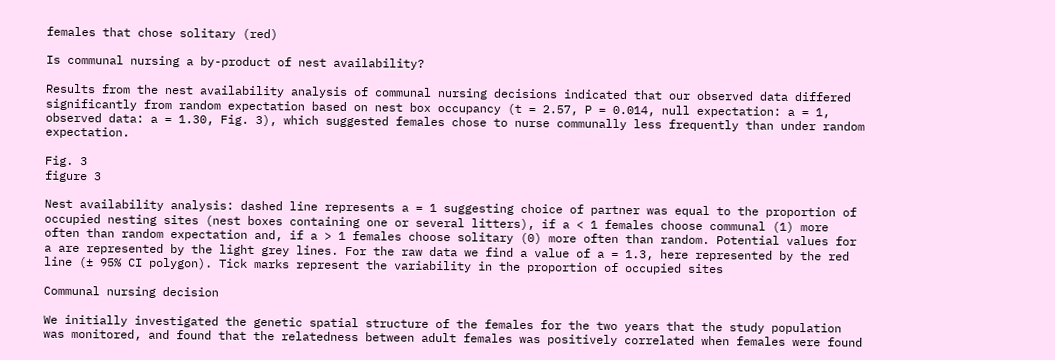females that chose solitary (red)

Is communal nursing a by-product of nest availability?

Results from the nest availability analysis of communal nursing decisions indicated that our observed data differed significantly from random expectation based on nest box occupancy (t = 2.57, P = 0.014, null expectation: a = 1, observed data: a = 1.30, Fig. 3), which suggested females chose to nurse communally less frequently than under random expectation.

Fig. 3
figure 3

Nest availability analysis: dashed line represents a = 1 suggesting choice of partner was equal to the proportion of occupied nesting sites (nest boxes containing one or several litters), if a < 1 females choose communal (1) more often than random expectation and, if a > 1 females choose solitary (0) more often than random. Potential values for a are represented by the light grey lines. For the raw data we find a value of a = 1.3, here represented by the red line (± 95% CI polygon). Tick marks represent the variability in the proportion of occupied sites

Communal nursing decision

We initially investigated the genetic spatial structure of the females for the two years that the study population was monitored, and found that the relatedness between adult females was positively correlated when females were found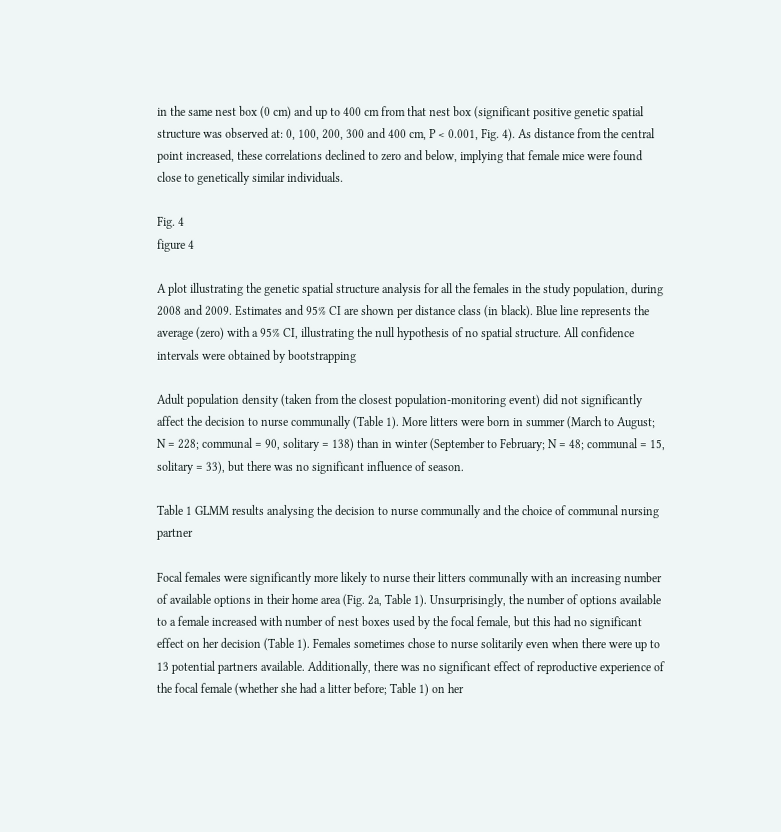in the same nest box (0 cm) and up to 400 cm from that nest box (significant positive genetic spatial structure was observed at: 0, 100, 200, 300 and 400 cm, P < 0.001, Fig. 4). As distance from the central point increased, these correlations declined to zero and below, implying that female mice were found close to genetically similar individuals.

Fig. 4
figure 4

A plot illustrating the genetic spatial structure analysis for all the females in the study population, during 2008 and 2009. Estimates and 95% CI are shown per distance class (in black). Blue line represents the average (zero) with a 95% CI, illustrating the null hypothesis of no spatial structure. All confidence intervals were obtained by bootstrapping

Adult population density (taken from the closest population-monitoring event) did not significantly affect the decision to nurse communally (Table 1). More litters were born in summer (March to August; N = 228; communal = 90, solitary = 138) than in winter (September to February; N = 48; communal = 15, solitary = 33), but there was no significant influence of season.

Table 1 GLMM results analysing the decision to nurse communally and the choice of communal nursing partner

Focal females were significantly more likely to nurse their litters communally with an increasing number of available options in their home area (Fig. 2a, Table 1). Unsurprisingly, the number of options available to a female increased with number of nest boxes used by the focal female, but this had no significant effect on her decision (Table 1). Females sometimes chose to nurse solitarily even when there were up to 13 potential partners available. Additionally, there was no significant effect of reproductive experience of the focal female (whether she had a litter before; Table 1) on her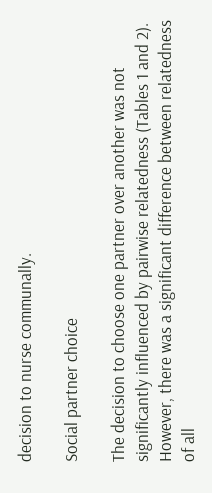decision to nurse communally.

Social partner choice

The decision to choose one partner over another was not significantly influenced by pairwise relatedness (Tables 1 and 2). However, there was a significant difference between relatedness of all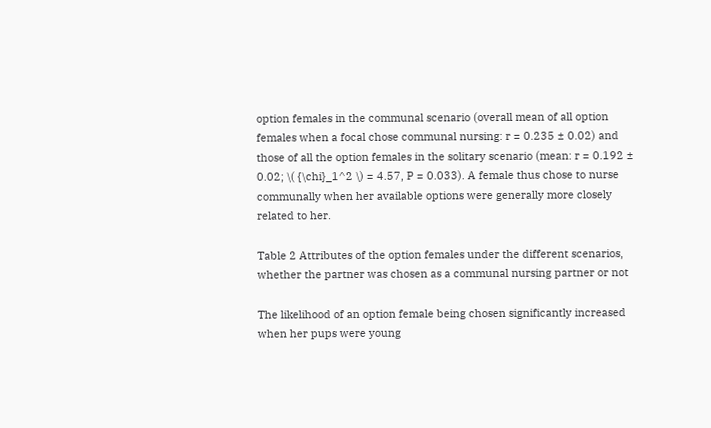option females in the communal scenario (overall mean of all option females when a focal chose communal nursing: r = 0.235 ± 0.02) and those of all the option females in the solitary scenario (mean: r = 0.192 ± 0.02; \( {\chi}_1^2 \) = 4.57, P = 0.033). A female thus chose to nurse communally when her available options were generally more closely related to her.

Table 2 Attributes of the option females under the different scenarios, whether the partner was chosen as a communal nursing partner or not

The likelihood of an option female being chosen significantly increased when her pups were young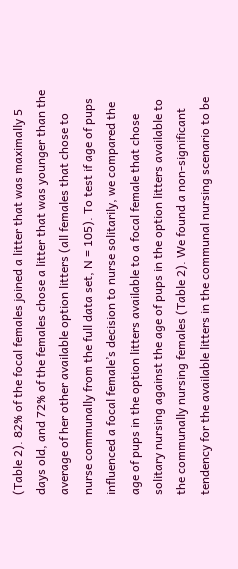(Table 2). 82% of the focal females joined a litter that was maximally 5 days old, and 72% of the females chose a litter that was younger than the average of her other available option litters (all females that chose to nurse communally from the full data set, N = 105). To test if age of pups influenced a focal female’s decision to nurse solitarily, we compared the age of pups in the option litters available to a focal female that chose solitary nursing against the age of pups in the option litters available to the communally nursing females (Table 2). We found a non-significant tendency for the available litters in the communal nursing scenario to be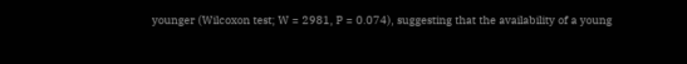younger (Wilcoxon test; W = 2981, P = 0.074), suggesting that the availability of a young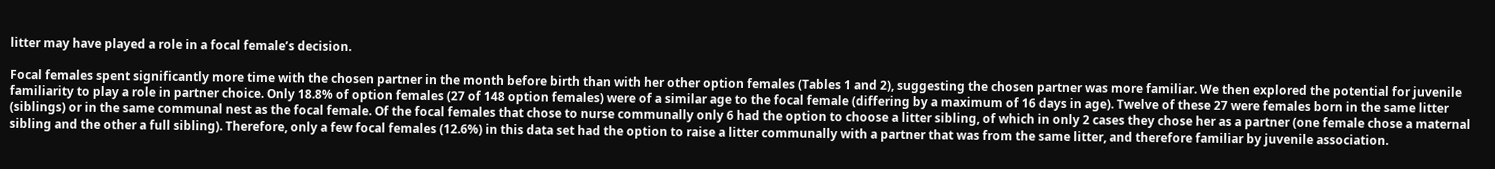litter may have played a role in a focal female’s decision.

Focal females spent significantly more time with the chosen partner in the month before birth than with her other option females (Tables 1 and 2), suggesting the chosen partner was more familiar. We then explored the potential for juvenile familiarity to play a role in partner choice. Only 18.8% of option females (27 of 148 option females) were of a similar age to the focal female (differing by a maximum of 16 days in age). Twelve of these 27 were females born in the same litter (siblings) or in the same communal nest as the focal female. Of the focal females that chose to nurse communally only 6 had the option to choose a litter sibling, of which in only 2 cases they chose her as a partner (one female chose a maternal sibling and the other a full sibling). Therefore, only a few focal females (12.6%) in this data set had the option to raise a litter communally with a partner that was from the same litter, and therefore familiar by juvenile association.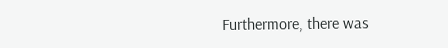Furthermore, there was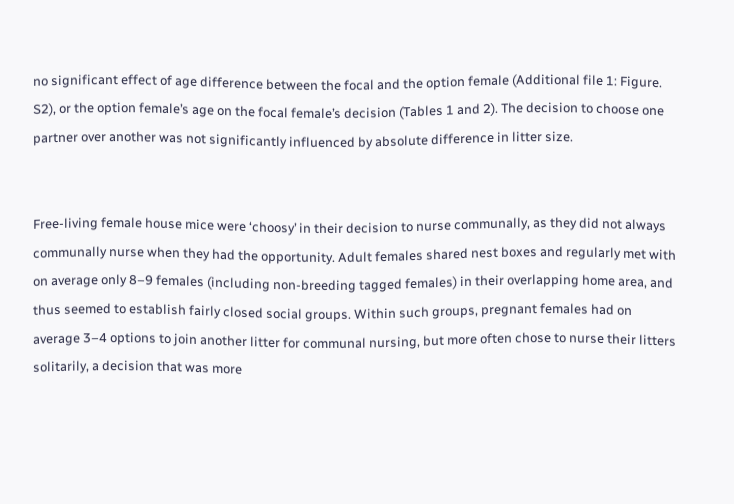no significant effect of age difference between the focal and the option female (Additional file 1: Figure. S2), or the option female’s age on the focal female’s decision (Tables 1 and 2). The decision to choose one partner over another was not significantly influenced by absolute difference in litter size.


Free-living female house mice were ‘choosy’ in their decision to nurse communally, as they did not always communally nurse when they had the opportunity. Adult females shared nest boxes and regularly met with on average only 8–9 females (including non-breeding tagged females) in their overlapping home area, and thus seemed to establish fairly closed social groups. Within such groups, pregnant females had on average 3–4 options to join another litter for communal nursing, but more often chose to nurse their litters solitarily, a decision that was more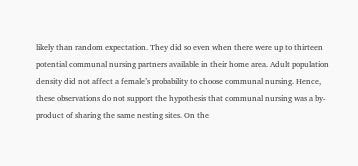likely than random expectation. They did so even when there were up to thirteen potential communal nursing partners available in their home area. Adult population density did not affect a female’s probability to choose communal nursing. Hence, these observations do not support the hypothesis that communal nursing was a by-product of sharing the same nesting sites. On the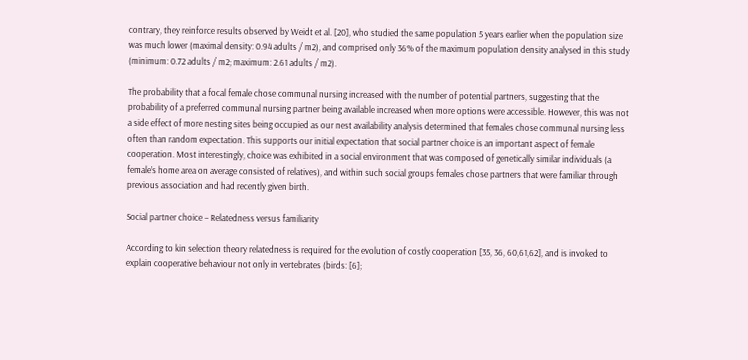contrary, they reinforce results observed by Weidt et al. [20], who studied the same population 5 years earlier when the population size was much lower (maximal density: 0.94 adults / m2), and comprised only 36% of the maximum population density analysed in this study (minimum: 0.72 adults / m2; maximum: 2.61 adults / m2).

The probability that a focal female chose communal nursing increased with the number of potential partners, suggesting that the probability of a preferred communal nursing partner being available increased when more options were accessible. However, this was not a side effect of more nesting sites being occupied as our nest availability analysis determined that females chose communal nursing less often than random expectation. This supports our initial expectation that social partner choice is an important aspect of female cooperation. Most interestingly, choice was exhibited in a social environment that was composed of genetically similar individuals (a female’s home area on average consisted of relatives), and within such social groups females chose partners that were familiar through previous association and had recently given birth.

Social partner choice – Relatedness versus familiarity

According to kin selection theory relatedness is required for the evolution of costly cooperation [35, 36, 60,61,62], and is invoked to explain cooperative behaviour not only in vertebrates (birds: [6];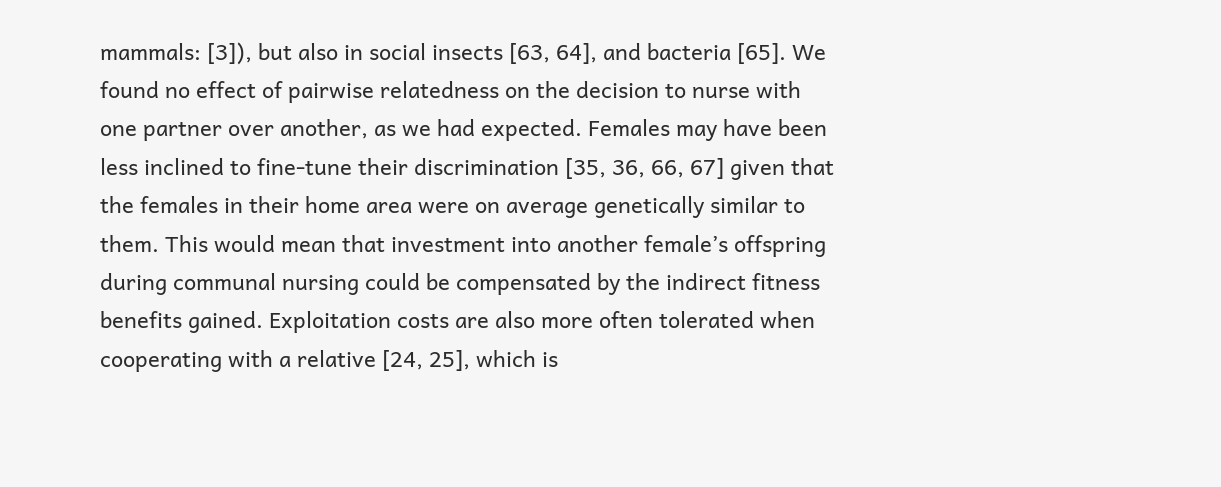mammals: [3]), but also in social insects [63, 64], and bacteria [65]. We found no effect of pairwise relatedness on the decision to nurse with one partner over another, as we had expected. Females may have been less inclined to fine-tune their discrimination [35, 36, 66, 67] given that the females in their home area were on average genetically similar to them. This would mean that investment into another female’s offspring during communal nursing could be compensated by the indirect fitness benefits gained. Exploitation costs are also more often tolerated when cooperating with a relative [24, 25], which is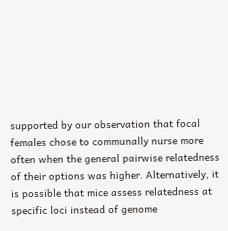supported by our observation that focal females chose to communally nurse more often when the general pairwise relatedness of their options was higher. Alternatively, it is possible that mice assess relatedness at specific loci instead of genome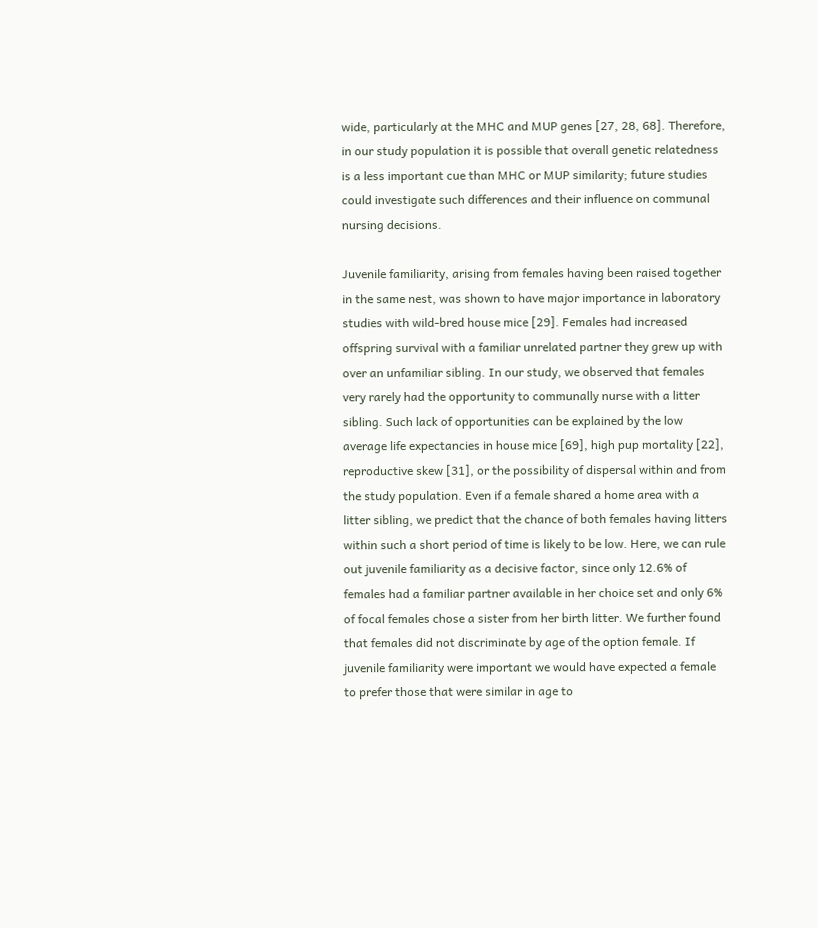wide, particularly at the MHC and MUP genes [27, 28, 68]. Therefore, in our study population it is possible that overall genetic relatedness is a less important cue than MHC or MUP similarity; future studies could investigate such differences and their influence on communal nursing decisions.

Juvenile familiarity, arising from females having been raised together in the same nest, was shown to have major importance in laboratory studies with wild-bred house mice [29]. Females had increased offspring survival with a familiar unrelated partner they grew up with over an unfamiliar sibling. In our study, we observed that females very rarely had the opportunity to communally nurse with a litter sibling. Such lack of opportunities can be explained by the low average life expectancies in house mice [69], high pup mortality [22], reproductive skew [31], or the possibility of dispersal within and from the study population. Even if a female shared a home area with a litter sibling, we predict that the chance of both females having litters within such a short period of time is likely to be low. Here, we can rule out juvenile familiarity as a decisive factor, since only 12.6% of females had a familiar partner available in her choice set and only 6% of focal females chose a sister from her birth litter. We further found that females did not discriminate by age of the option female. If juvenile familiarity were important we would have expected a female to prefer those that were similar in age to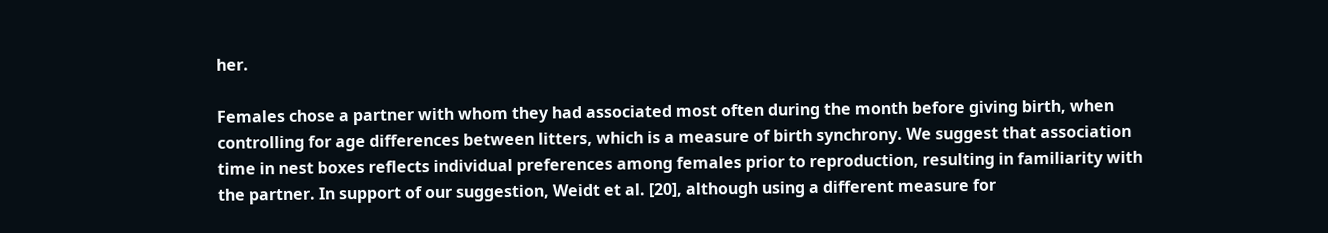her.

Females chose a partner with whom they had associated most often during the month before giving birth, when controlling for age differences between litters, which is a measure of birth synchrony. We suggest that association time in nest boxes reflects individual preferences among females prior to reproduction, resulting in familiarity with the partner. In support of our suggestion, Weidt et al. [20], although using a different measure for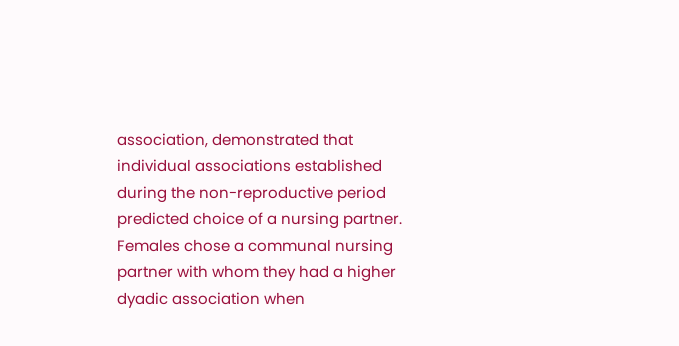association, demonstrated that individual associations established during the non-reproductive period predicted choice of a nursing partner. Females chose a communal nursing partner with whom they had a higher dyadic association when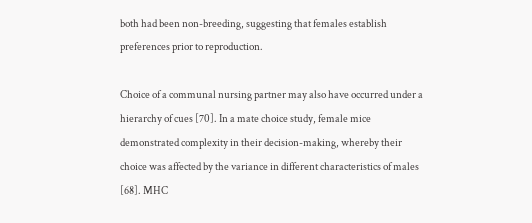both had been non-breeding, suggesting that females establish preferences prior to reproduction.

Choice of a communal nursing partner may also have occurred under a hierarchy of cues [70]. In a mate choice study, female mice demonstrated complexity in their decision-making, whereby their choice was affected by the variance in different characteristics of males [68]. MHC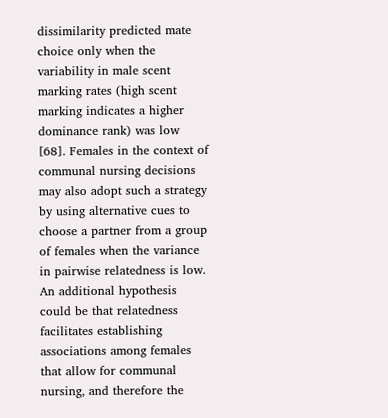dissimilarity predicted mate choice only when the variability in male scent marking rates (high scent marking indicates a higher dominance rank) was low [68]. Females in the context of communal nursing decisions may also adopt such a strategy by using alternative cues to choose a partner from a group of females when the variance in pairwise relatedness is low. An additional hypothesis could be that relatedness facilitates establishing associations among females that allow for communal nursing, and therefore the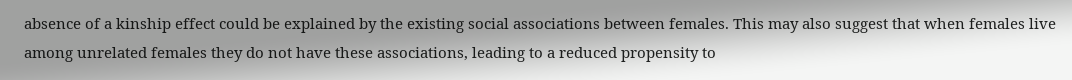absence of a kinship effect could be explained by the existing social associations between females. This may also suggest that when females live among unrelated females they do not have these associations, leading to a reduced propensity to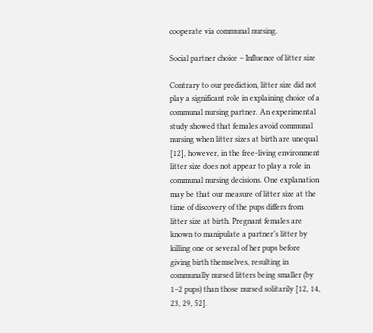cooperate via communal nursing.

Social partner choice – Influence of litter size

Contrary to our prediction, litter size did not play a significant role in explaining choice of a communal nursing partner. An experimental study showed that females avoid communal nursing when litter sizes at birth are unequal [12], however, in the free-living environment litter size does not appear to play a role in communal nursing decisions. One explanation may be that our measure of litter size at the time of discovery of the pups differs from litter size at birth. Pregnant females are known to manipulate a partner’s litter by killing one or several of her pups before giving birth themselves, resulting in communally nursed litters being smaller (by 1–2 pups) than those nursed solitarily [12, 14, 23, 29, 52].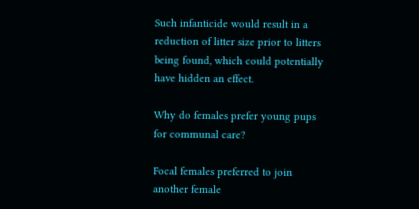Such infanticide would result in a reduction of litter size prior to litters being found, which could potentially have hidden an effect.

Why do females prefer young pups for communal care?

Focal females preferred to join another female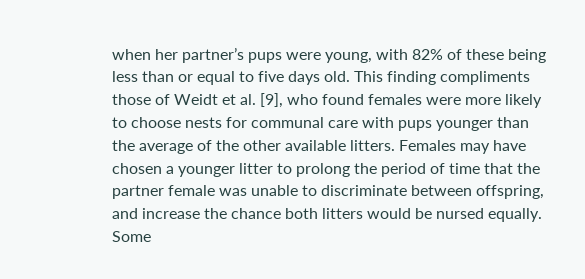when her partner’s pups were young, with 82% of these being less than or equal to five days old. This finding compliments those of Weidt et al. [9], who found females were more likely to choose nests for communal care with pups younger than the average of the other available litters. Females may have chosen a younger litter to prolong the period of time that the partner female was unable to discriminate between offspring, and increase the chance both litters would be nursed equally. Some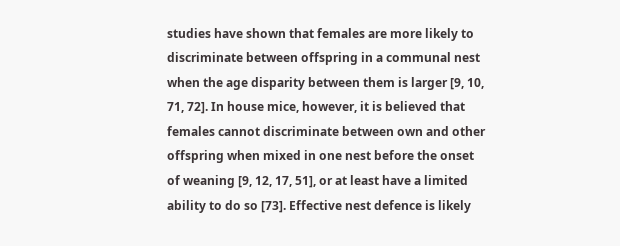studies have shown that females are more likely to discriminate between offspring in a communal nest when the age disparity between them is larger [9, 10, 71, 72]. In house mice, however, it is believed that females cannot discriminate between own and other offspring when mixed in one nest before the onset of weaning [9, 12, 17, 51], or at least have a limited ability to do so [73]. Effective nest defence is likely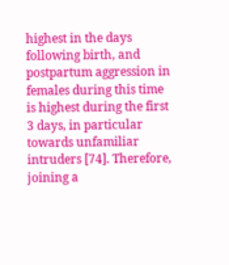highest in the days following birth, and postpartum aggression in females during this time is highest during the first 3 days, in particular towards unfamiliar intruders [74]. Therefore, joining a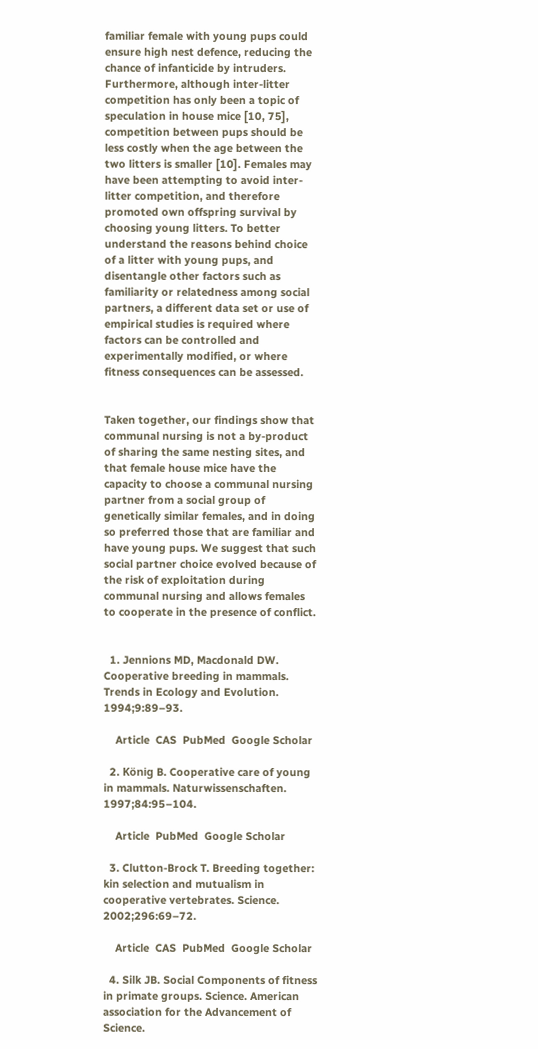familiar female with young pups could ensure high nest defence, reducing the chance of infanticide by intruders. Furthermore, although inter-litter competition has only been a topic of speculation in house mice [10, 75], competition between pups should be less costly when the age between the two litters is smaller [10]. Females may have been attempting to avoid inter-litter competition, and therefore promoted own offspring survival by choosing young litters. To better understand the reasons behind choice of a litter with young pups, and disentangle other factors such as familiarity or relatedness among social partners, a different data set or use of empirical studies is required where factors can be controlled and experimentally modified, or where fitness consequences can be assessed.


Taken together, our findings show that communal nursing is not a by-product of sharing the same nesting sites, and that female house mice have the capacity to choose a communal nursing partner from a social group of genetically similar females, and in doing so preferred those that are familiar and have young pups. We suggest that such social partner choice evolved because of the risk of exploitation during communal nursing and allows females to cooperate in the presence of conflict.


  1. Jennions MD, Macdonald DW. Cooperative breeding in mammals. Trends in Ecology and Evolution. 1994;9:89–93.

    Article  CAS  PubMed  Google Scholar

  2. König B. Cooperative care of young in mammals. Naturwissenschaften. 1997;84:95–104.

    Article  PubMed  Google Scholar

  3. Clutton-Brock T. Breeding together: kin selection and mutualism in cooperative vertebrates. Science. 2002;296:69–72.

    Article  CAS  PubMed  Google Scholar

  4. Silk JB. Social Components of fitness in primate groups. Science. American association for the Advancement of Science.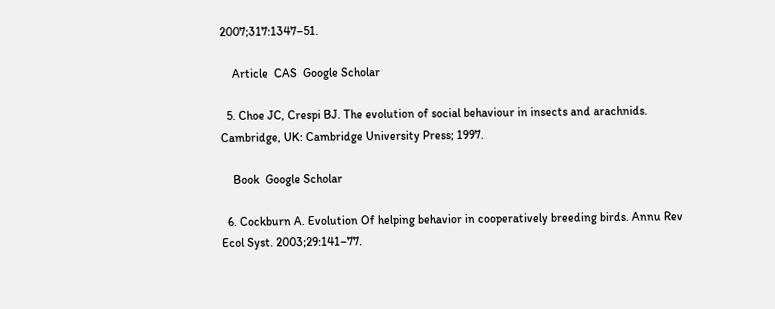2007;317:1347–51.

    Article  CAS  Google Scholar

  5. Choe JC, Crespi BJ. The evolution of social behaviour in insects and arachnids. Cambridge, UK: Cambridge University Press; 1997.

    Book  Google Scholar

  6. Cockburn A. Evolution Of helping behavior in cooperatively breeding birds. Annu Rev Ecol Syst. 2003;29:141–77.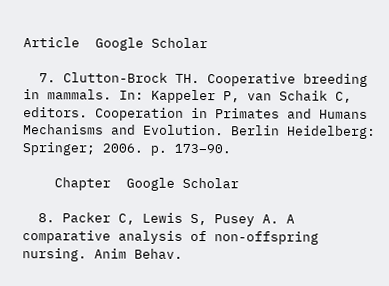Article  Google Scholar

  7. Clutton-Brock TH. Cooperative breeding in mammals. In: Kappeler P, van Schaik C, editors. Cooperation in Primates and Humans Mechanisms and Evolution. Berlin Heidelberg: Springer; 2006. p. 173–90.

    Chapter  Google Scholar

  8. Packer C, Lewis S, Pusey A. A comparative analysis of non-offspring nursing. Anim Behav.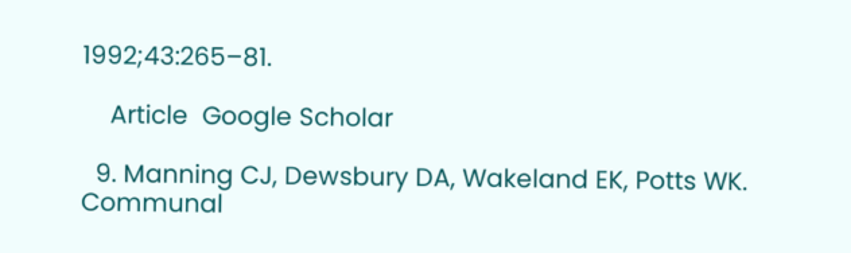1992;43:265–81.

    Article  Google Scholar

  9. Manning CJ, Dewsbury DA, Wakeland EK, Potts WK. Communal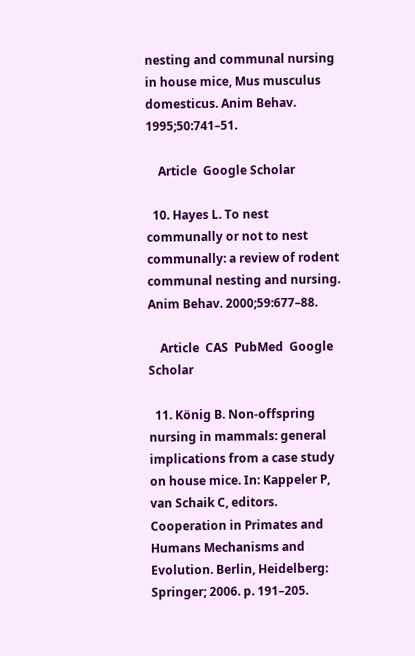nesting and communal nursing in house mice, Mus musculus domesticus. Anim Behav. 1995;50:741–51.

    Article  Google Scholar

  10. Hayes L. To nest communally or not to nest communally: a review of rodent communal nesting and nursing. Anim Behav. 2000;59:677–88.

    Article  CAS  PubMed  Google Scholar

  11. König B. Non-offspring nursing in mammals: general implications from a case study on house mice. In: Kappeler P, van Schaik C, editors. Cooperation in Primates and Humans Mechanisms and Evolution. Berlin, Heidelberg: Springer; 2006. p. 191–205.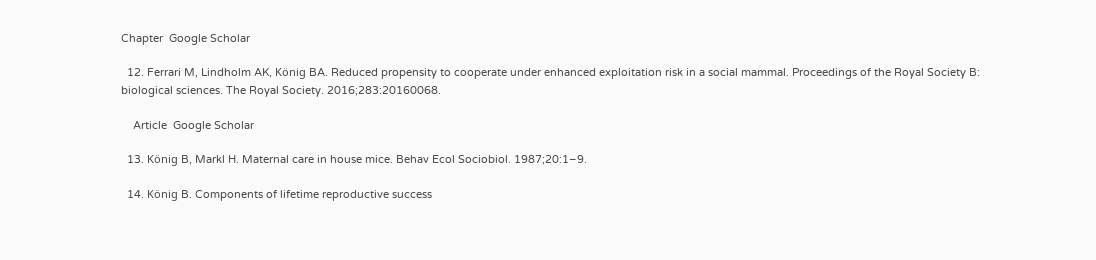Chapter  Google Scholar

  12. Ferrari M, Lindholm AK, König BA. Reduced propensity to cooperate under enhanced exploitation risk in a social mammal. Proceedings of the Royal Society B: biological sciences. The Royal Society. 2016;283:20160068.

    Article  Google Scholar

  13. König B, Markl H. Maternal care in house mice. Behav Ecol Sociobiol. 1987;20:1–9.

  14. König B. Components of lifetime reproductive success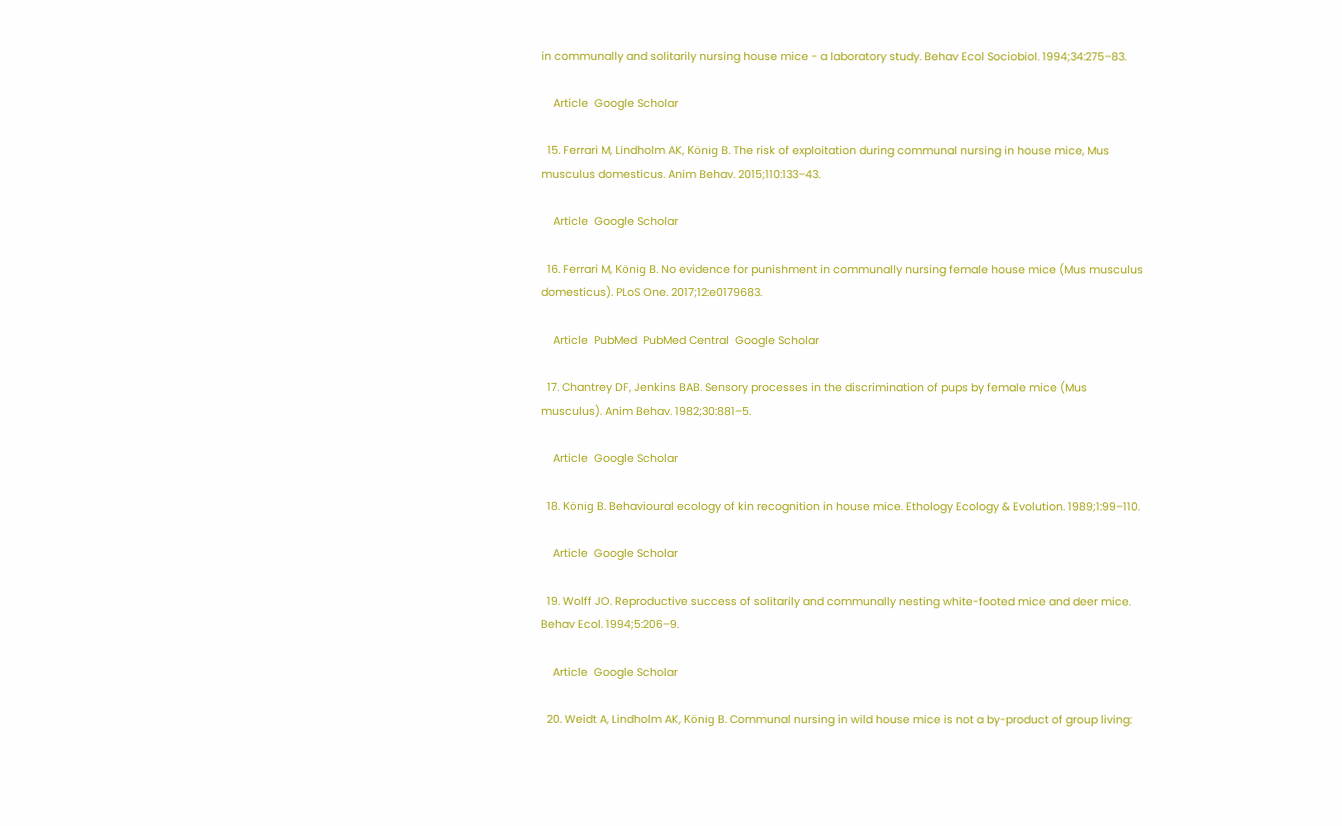in communally and solitarily nursing house mice - a laboratory study. Behav Ecol Sociobiol. 1994;34:275–83.

    Article  Google Scholar

  15. Ferrari M, Lindholm AK, König B. The risk of exploitation during communal nursing in house mice, Mus musculus domesticus. Anim Behav. 2015;110:133–43.

    Article  Google Scholar

  16. Ferrari M, König B. No evidence for punishment in communally nursing female house mice (Mus musculus domesticus). PLoS One. 2017;12:e0179683.

    Article  PubMed  PubMed Central  Google Scholar

  17. Chantrey DF, Jenkins BAB. Sensory processes in the discrimination of pups by female mice (Mus musculus). Anim Behav. 1982;30:881–5.

    Article  Google Scholar

  18. König B. Behavioural ecology of kin recognition in house mice. Ethology Ecology & Evolution. 1989;1:99–110.

    Article  Google Scholar

  19. Wolff JO. Reproductive success of solitarily and communally nesting white-footed mice and deer mice. Behav Ecol. 1994;5:206–9.

    Article  Google Scholar

  20. Weidt A, Lindholm AK, König B. Communal nursing in wild house mice is not a by-product of group living: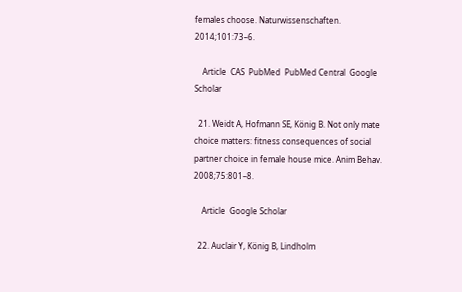females choose. Naturwissenschaften. 2014;101:73–6.

    Article  CAS  PubMed  PubMed Central  Google Scholar

  21. Weidt A, Hofmann SE, König B. Not only mate choice matters: fitness consequences of social partner choice in female house mice. Anim Behav. 2008;75:801–8.

    Article  Google Scholar

  22. Auclair Y, König B, Lindholm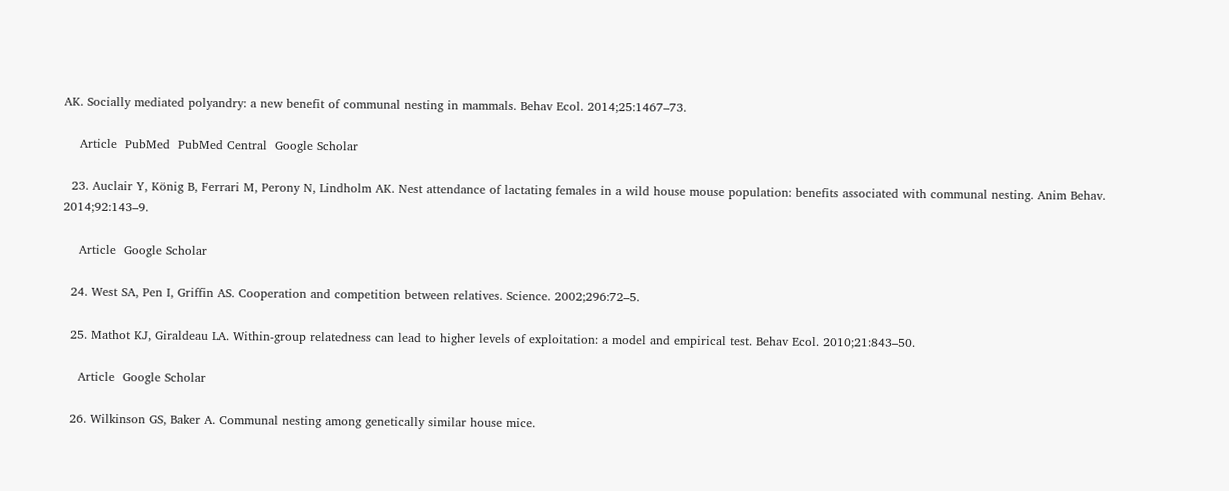AK. Socially mediated polyandry: a new benefit of communal nesting in mammals. Behav Ecol. 2014;25:1467–73.

    Article  PubMed  PubMed Central  Google Scholar

  23. Auclair Y, König B, Ferrari M, Perony N, Lindholm AK. Nest attendance of lactating females in a wild house mouse population: benefits associated with communal nesting. Anim Behav. 2014;92:143–9.

    Article  Google Scholar

  24. West SA, Pen I, Griffin AS. Cooperation and competition between relatives. Science. 2002;296:72–5.

  25. Mathot KJ, Giraldeau LA. Within-group relatedness can lead to higher levels of exploitation: a model and empirical test. Behav Ecol. 2010;21:843–50.

    Article  Google Scholar

  26. Wilkinson GS, Baker A. Communal nesting among genetically similar house mice.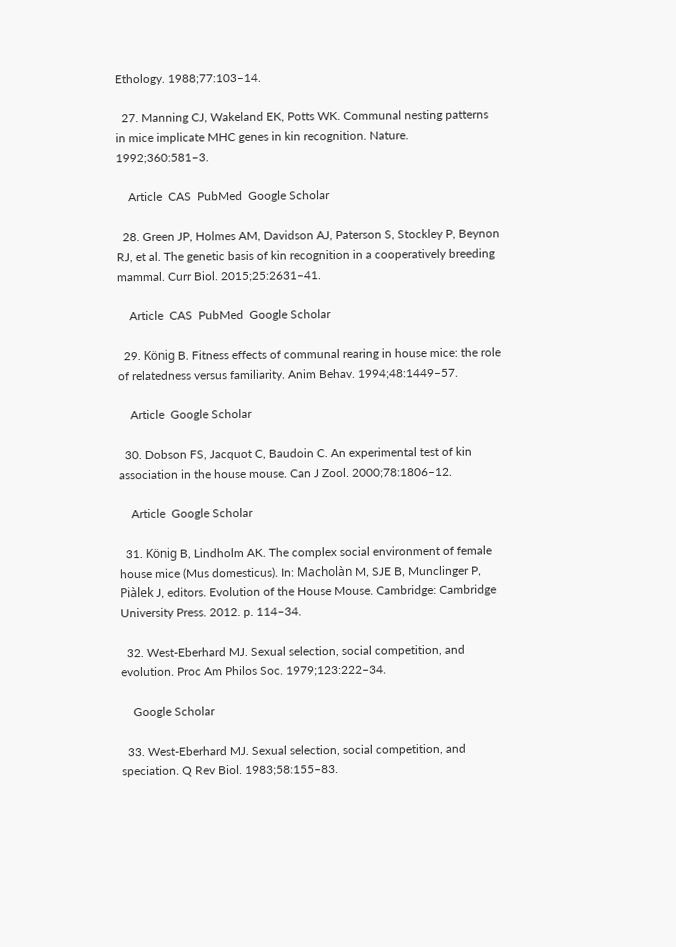Ethology. 1988;77:103–14.

  27. Manning CJ, Wakeland EK, Potts WK. Communal nesting patterns in mice implicate MHC genes in kin recognition. Nature. 1992;360:581–3.

    Article  CAS  PubMed  Google Scholar

  28. Green JP, Holmes AM, Davidson AJ, Paterson S, Stockley P, Beynon RJ, et al. The genetic basis of kin recognition in a cooperatively breeding mammal. Curr Biol. 2015;25:2631–41.

    Article  CAS  PubMed  Google Scholar

  29. König B. Fitness effects of communal rearing in house mice: the role of relatedness versus familiarity. Anim Behav. 1994;48:1449–57.

    Article  Google Scholar

  30. Dobson FS, Jacquot C, Baudoin C. An experimental test of kin association in the house mouse. Can J Zool. 2000;78:1806–12.

    Article  Google Scholar

  31. König B, Lindholm AK. The complex social environment of female house mice (Mus domesticus). In: Macholàn M, SJE B, Munclinger P, Piàlek J, editors. Evolution of the House Mouse. Cambridge: Cambridge University Press. 2012. p. 114–34.

  32. West-Eberhard MJ. Sexual selection, social competition, and evolution. Proc Am Philos Soc. 1979;123:222–34.

    Google Scholar

  33. West-Eberhard MJ. Sexual selection, social competition, and speciation. Q Rev Biol. 1983;58:155–83.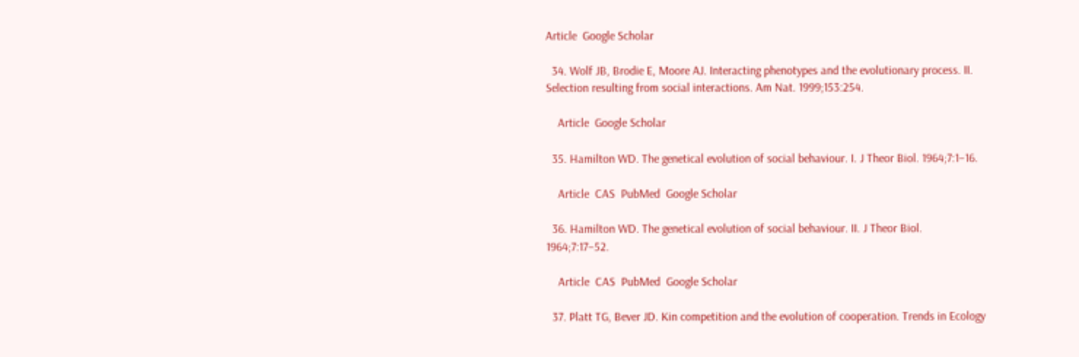Article  Google Scholar

  34. Wolf JB, Brodie E, Moore AJ. Interacting phenotypes and the evolutionary process. II. Selection resulting from social interactions. Am Nat. 1999;153:254.

    Article  Google Scholar

  35. Hamilton WD. The genetical evolution of social behaviour. I. J Theor Biol. 1964;7:1–16.

    Article  CAS  PubMed  Google Scholar

  36. Hamilton WD. The genetical evolution of social behaviour. II. J Theor Biol. 1964;7:17–52.

    Article  CAS  PubMed  Google Scholar

  37. Platt TG, Bever JD. Kin competition and the evolution of cooperation. Trends in Ecology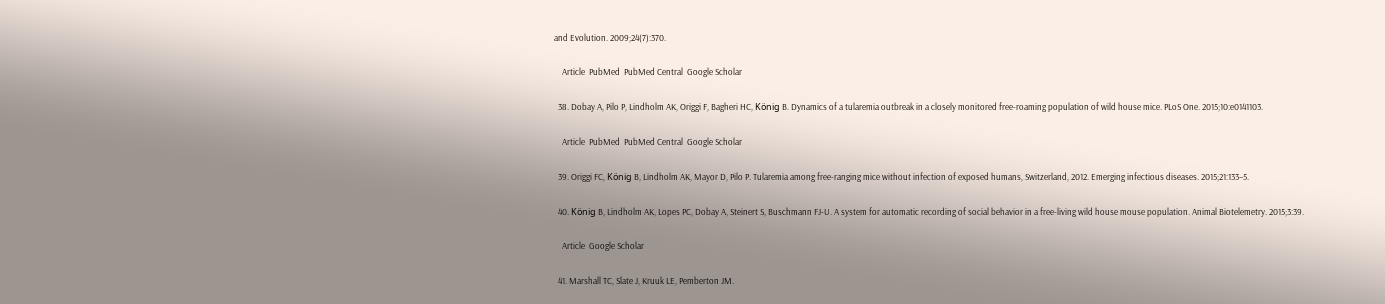and Evolution. 2009;24(7):370.

    Article  PubMed  PubMed Central  Google Scholar

  38. Dobay A, Pilo P, Lindholm AK, Origgi F, Bagheri HC, König B. Dynamics of a tularemia outbreak in a closely monitored free-roaming population of wild house mice. PLoS One. 2015;10:e0141103.

    Article  PubMed  PubMed Central  Google Scholar

  39. Origgi FC, König B, Lindholm AK, Mayor D, Pilo P. Tularemia among free-ranging mice without infection of exposed humans, Switzerland, 2012. Emerging infectious diseases. 2015;21:133–5.

  40. König B, Lindholm AK, Lopes PC, Dobay A, Steinert S, Buschmann FJ-U. A system for automatic recording of social behavior in a free-living wild house mouse population. Animal Biotelemetry. 2015;3:39.

    Article  Google Scholar

  41. Marshall TC, Slate J, Kruuk LE, Pemberton JM.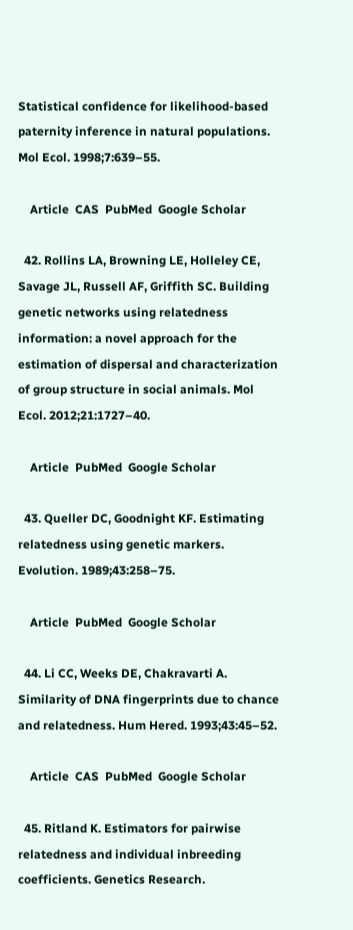Statistical confidence for likelihood-based paternity inference in natural populations. Mol Ecol. 1998;7:639–55.

    Article  CAS  PubMed  Google Scholar

  42. Rollins LA, Browning LE, Holleley CE, Savage JL, Russell AF, Griffith SC. Building genetic networks using relatedness information: a novel approach for the estimation of dispersal and characterization of group structure in social animals. Mol Ecol. 2012;21:1727–40.

    Article  PubMed  Google Scholar

  43. Queller DC, Goodnight KF. Estimating relatedness using genetic markers. Evolution. 1989;43:258–75.

    Article  PubMed  Google Scholar

  44. Li CC, Weeks DE, Chakravarti A. Similarity of DNA fingerprints due to chance and relatedness. Hum Hered. 1993;43:45–52.

    Article  CAS  PubMed  Google Scholar

  45. Ritland K. Estimators for pairwise relatedness and individual inbreeding coefficients. Genetics Research.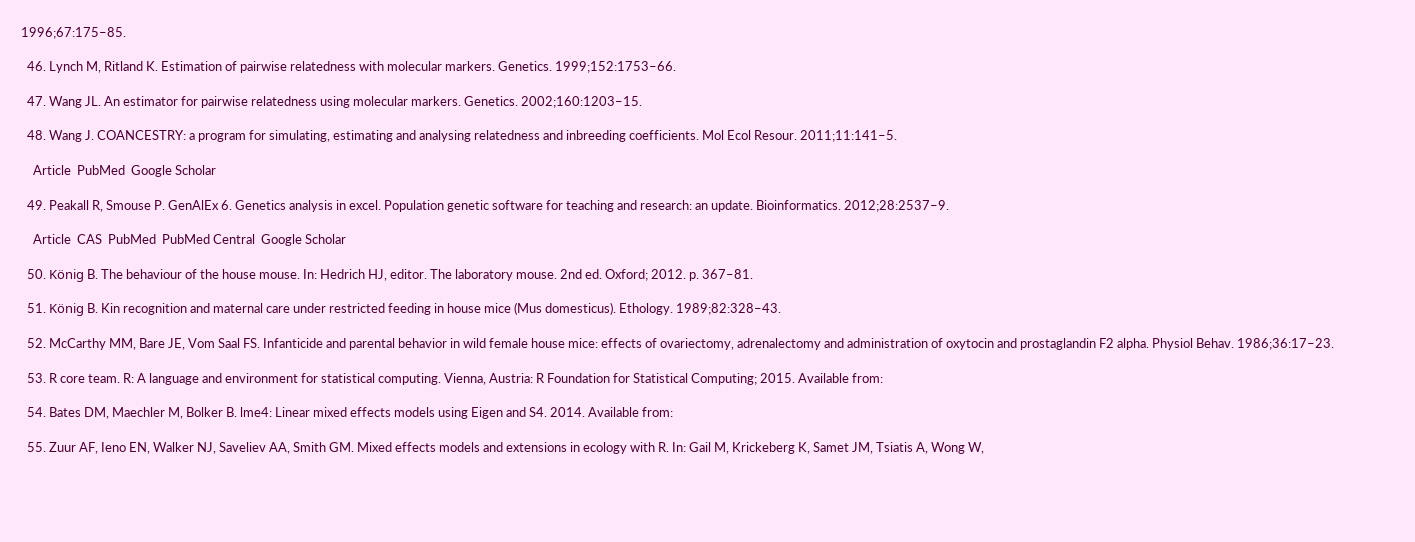1996;67:175–85.

  46. Lynch M, Ritland K. Estimation of pairwise relatedness with molecular markers. Genetics. 1999;152:1753–66.

  47. Wang JL. An estimator for pairwise relatedness using molecular markers. Genetics. 2002;160:1203–15.

  48. Wang J. COANCESTRY: a program for simulating, estimating and analysing relatedness and inbreeding coefficients. Mol Ecol Resour. 2011;11:141–5.

    Article  PubMed  Google Scholar

  49. Peakall R, Smouse P. GenAlEx 6. Genetics analysis in excel. Population genetic software for teaching and research: an update. Bioinformatics. 2012;28:2537–9.

    Article  CAS  PubMed  PubMed Central  Google Scholar

  50. König B. The behaviour of the house mouse. In: Hedrich HJ, editor. The laboratory mouse. 2nd ed. Oxford; 2012. p. 367–81.

  51. König B. Kin recognition and maternal care under restricted feeding in house mice (Mus domesticus). Ethology. 1989;82:328–43.

  52. McCarthy MM, Bare JE, Vom Saal FS. Infanticide and parental behavior in wild female house mice: effects of ovariectomy, adrenalectomy and administration of oxytocin and prostaglandin F2 alpha. Physiol Behav. 1986;36:17–23.

  53. R core team. R: A language and environment for statistical computing. Vienna, Austria: R Foundation for Statistical Computing; 2015. Available from:

  54. Bates DM, Maechler M, Bolker B. lme4: Linear mixed effects models using Eigen and S4. 2014. Available from:

  55. Zuur AF, Ieno EN, Walker NJ, Saveliev AA, Smith GM. Mixed effects models and extensions in ecology with R. In: Gail M, Krickeberg K, Samet JM, Tsiatis A, Wong W,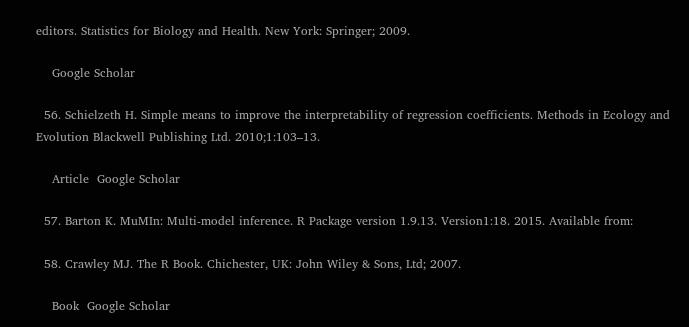editors. Statistics for Biology and Health. New York: Springer; 2009.

    Google Scholar

  56. Schielzeth H. Simple means to improve the interpretability of regression coefficients. Methods in Ecology and Evolution Blackwell Publishing Ltd. 2010;1:103–13.

    Article  Google Scholar

  57. Barton K. MuMIn: Multi-model inference. R Package version 1.9.13. Version1:18. 2015. Available from:

  58. Crawley MJ. The R Book. Chichester, UK: John Wiley & Sons, Ltd; 2007.

    Book  Google Scholar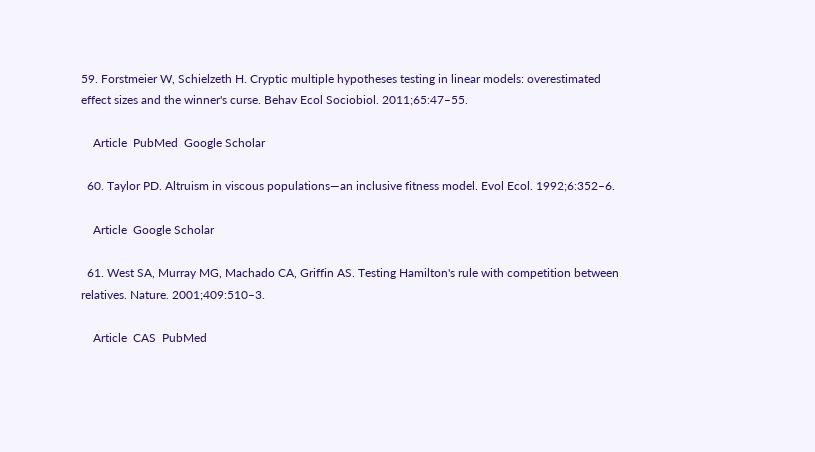59. Forstmeier W, Schielzeth H. Cryptic multiple hypotheses testing in linear models: overestimated effect sizes and the winner's curse. Behav Ecol Sociobiol. 2011;65:47–55.

    Article  PubMed  Google Scholar

  60. Taylor PD. Altruism in viscous populations—an inclusive fitness model. Evol Ecol. 1992;6:352–6.

    Article  Google Scholar

  61. West SA, Murray MG, Machado CA, Griffin AS. Testing Hamilton's rule with competition between relatives. Nature. 2001;409:510–3.

    Article  CAS  PubMed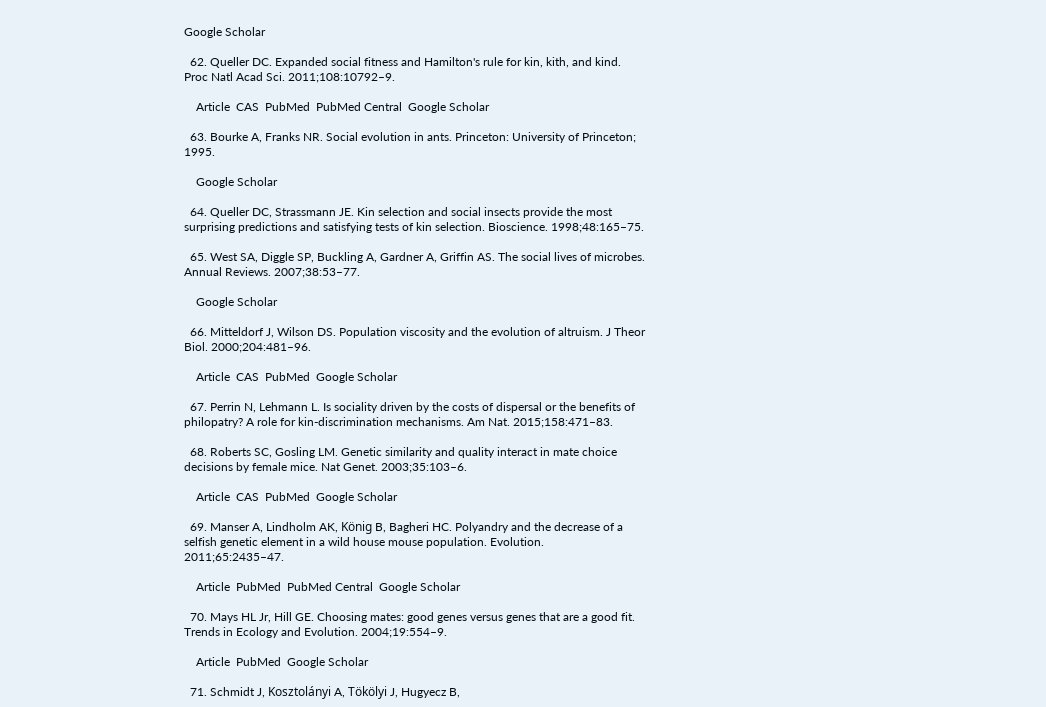Google Scholar

  62. Queller DC. Expanded social fitness and Hamilton's rule for kin, kith, and kind. Proc Natl Acad Sci. 2011;108:10792–9.

    Article  CAS  PubMed  PubMed Central  Google Scholar

  63. Bourke A, Franks NR. Social evolution in ants. Princeton: University of Princeton; 1995.

    Google Scholar

  64. Queller DC, Strassmann JE. Kin selection and social insects provide the most surprising predictions and satisfying tests of kin selection. Bioscience. 1998;48:165–75.

  65. West SA, Diggle SP, Buckling A, Gardner A, Griffin AS. The social lives of microbes. Annual Reviews. 2007;38:53–77.

    Google Scholar

  66. Mitteldorf J, Wilson DS. Population viscosity and the evolution of altruism. J Theor Biol. 2000;204:481–96.

    Article  CAS  PubMed  Google Scholar

  67. Perrin N, Lehmann L. Is sociality driven by the costs of dispersal or the benefits of philopatry? A role for kin-discrimination mechanisms. Am Nat. 2015;158:471–83.

  68. Roberts SC, Gosling LM. Genetic similarity and quality interact in mate choice decisions by female mice. Nat Genet. 2003;35:103–6.

    Article  CAS  PubMed  Google Scholar

  69. Manser A, Lindholm AK, König B, Bagheri HC. Polyandry and the decrease of a selfish genetic element in a wild house mouse population. Evolution. 2011;65:2435–47.

    Article  PubMed  PubMed Central  Google Scholar

  70. Mays HL Jr, Hill GE. Choosing mates: good genes versus genes that are a good fit. Trends in Ecology and Evolution. 2004;19:554–9.

    Article  PubMed  Google Scholar

  71. Schmidt J, Kosztolányi A, Tökölyi J, Hugyecz B,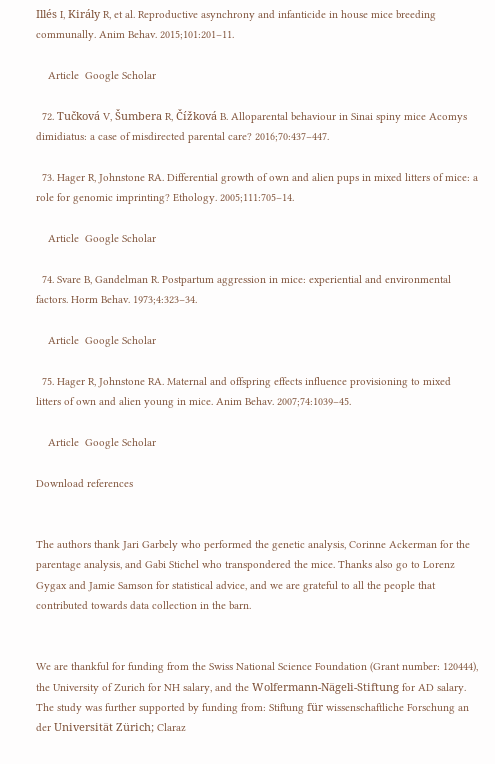Illés I, Király R, et al. Reproductive asynchrony and infanticide in house mice breeding communally. Anim Behav. 2015;101:201–11.

    Article  Google Scholar

  72. Tučková V, Šumbera R, Čížková B. Alloparental behaviour in Sinai spiny mice Acomys dimidiatus: a case of misdirected parental care? 2016;70:437–447.

  73. Hager R, Johnstone RA. Differential growth of own and alien pups in mixed litters of mice: a role for genomic imprinting? Ethology. 2005;111:705–14.

    Article  Google Scholar

  74. Svare B, Gandelman R. Postpartum aggression in mice: experiential and environmental factors. Horm Behav. 1973;4:323–34.

    Article  Google Scholar

  75. Hager R, Johnstone RA. Maternal and offspring effects influence provisioning to mixed litters of own and alien young in mice. Anim Behav. 2007;74:1039–45.

    Article  Google Scholar

Download references


The authors thank Jari Garbely who performed the genetic analysis, Corinne Ackerman for the parentage analysis, and Gabi Stichel who transpondered the mice. Thanks also go to Lorenz Gygax and Jamie Samson for statistical advice, and we are grateful to all the people that contributed towards data collection in the barn.


We are thankful for funding from the Swiss National Science Foundation (Grant number: 120444), the University of Zurich for NH salary, and the Wolfermann-Nägeli-Stiftung for AD salary. The study was further supported by funding from: Stiftung für wissenschaftliche Forschung an der Universität Zürich; Claraz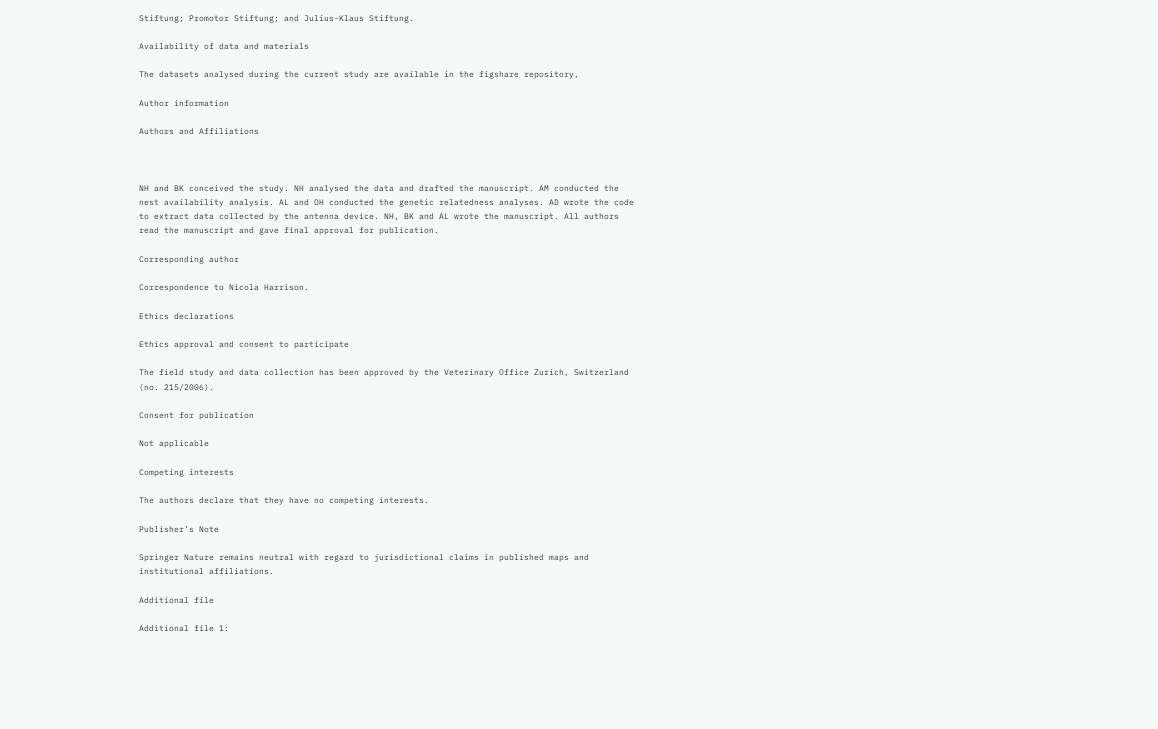Stiftung; Promotor Stiftung; and Julius-Klaus Stiftung.

Availability of data and materials

The datasets analysed during the current study are available in the figshare repository,

Author information

Authors and Affiliations



NH and BK conceived the study. NH analysed the data and drafted the manuscript. AM conducted the nest availability analysis. AL and OH conducted the genetic relatedness analyses. AD wrote the code to extract data collected by the antenna device. NH, BK and AL wrote the manuscript. All authors read the manuscript and gave final approval for publication.

Corresponding author

Correspondence to Nicola Harrison.

Ethics declarations

Ethics approval and consent to participate

The field study and data collection has been approved by the Veterinary Office Zurich, Switzerland (no. 215/2006).

Consent for publication

Not applicable

Competing interests

The authors declare that they have no competing interests.

Publisher’s Note

Springer Nature remains neutral with regard to jurisdictional claims in published maps and institutional affiliations.

Additional file

Additional file 1: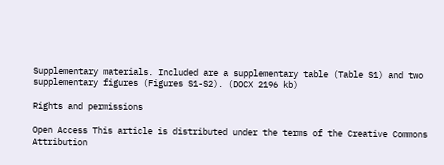Supplementary materials. Included are a supplementary table (Table S1) and two supplementary figures (Figures S1-S2). (DOCX 2196 kb)

Rights and permissions

Open Access This article is distributed under the terms of the Creative Commons Attribution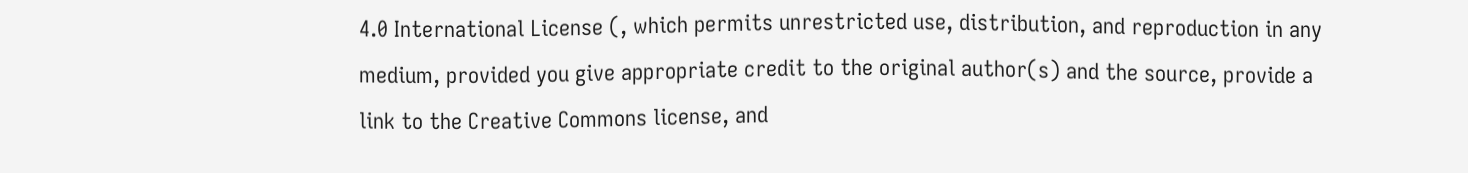4.0 International License (, which permits unrestricted use, distribution, and reproduction in any medium, provided you give appropriate credit to the original author(s) and the source, provide a link to the Creative Commons license, and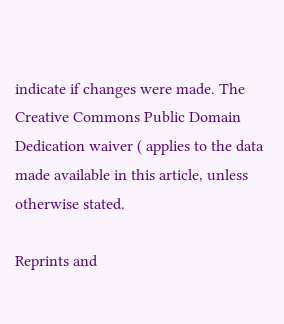indicate if changes were made. The Creative Commons Public Domain Dedication waiver ( applies to the data made available in this article, unless otherwise stated.

Reprints and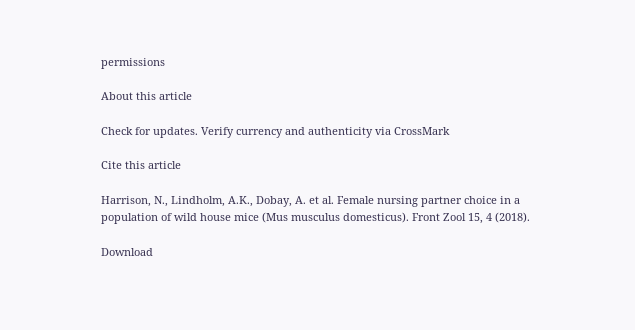permissions

About this article

Check for updates. Verify currency and authenticity via CrossMark

Cite this article

Harrison, N., Lindholm, A.K., Dobay, A. et al. Female nursing partner choice in a population of wild house mice (Mus musculus domesticus). Front Zool 15, 4 (2018).

Download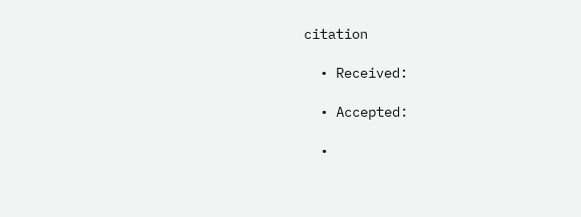citation

  • Received:

  • Accepted:

  •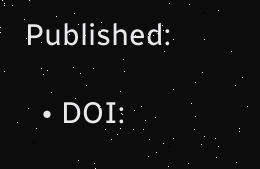Published:

  • DOI: